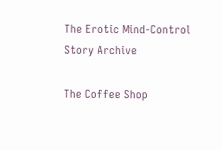The Erotic Mind-Control Story Archive

The Coffee Shop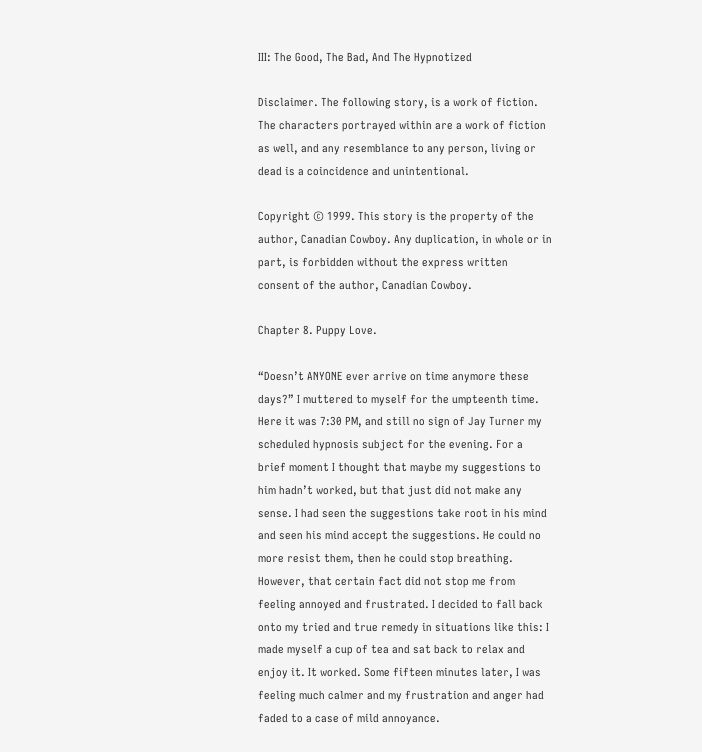III: The Good, The Bad, And The Hypnotized

Disclaimer. The following story, is a work of fiction. The characters portrayed within are a work of fiction as well, and any resemblance to any person, living or dead is a coincidence and unintentional.

Copyright © 1999. This story is the property of the author, Canadian Cowboy. Any duplication, in whole or in part, is forbidden without the express written consent of the author, Canadian Cowboy.

Chapter 8. Puppy Love.

“Doesn’t ANYONE ever arrive on time anymore these days?” I muttered to myself for the umpteenth time. Here it was 7:30 PM, and still no sign of Jay Turner my scheduled hypnosis subject for the evening. For a brief moment I thought that maybe my suggestions to him hadn’t worked, but that just did not make any sense. I had seen the suggestions take root in his mind and seen his mind accept the suggestions. He could no more resist them, then he could stop breathing. However, that certain fact did not stop me from feeling annoyed and frustrated. I decided to fall back onto my tried and true remedy in situations like this: I made myself a cup of tea and sat back to relax and enjoy it. It worked. Some fifteen minutes later, I was feeling much calmer and my frustration and anger had faded to a case of mild annoyance.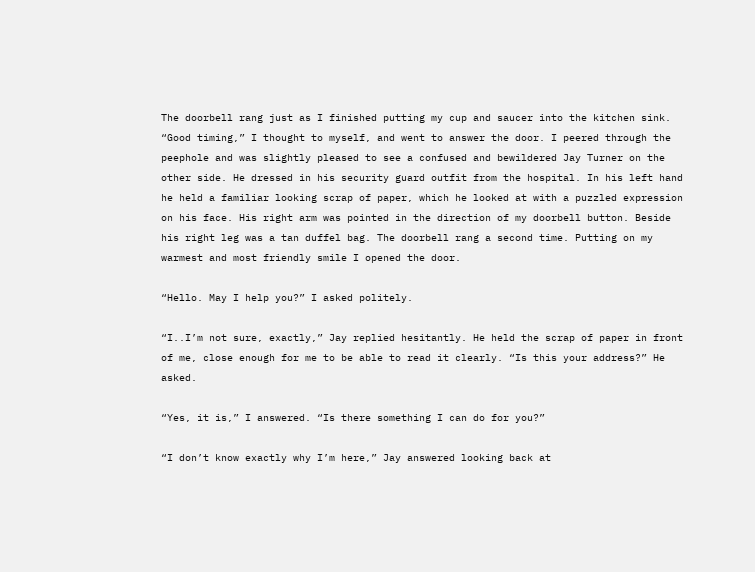The doorbell rang just as I finished putting my cup and saucer into the kitchen sink. “Good timing,” I thought to myself, and went to answer the door. I peered through the peephole and was slightly pleased to see a confused and bewildered Jay Turner on the other side. He dressed in his security guard outfit from the hospital. In his left hand he held a familiar looking scrap of paper, which he looked at with a puzzled expression on his face. His right arm was pointed in the direction of my doorbell button. Beside his right leg was a tan duffel bag. The doorbell rang a second time. Putting on my warmest and most friendly smile I opened the door.

“Hello. May I help you?” I asked politely.

“I..I’m not sure, exactly,” Jay replied hesitantly. He held the scrap of paper in front of me, close enough for me to be able to read it clearly. “Is this your address?” He asked.

“Yes, it is,” I answered. “Is there something I can do for you?”

“I don’t know exactly why I’m here,” Jay answered looking back at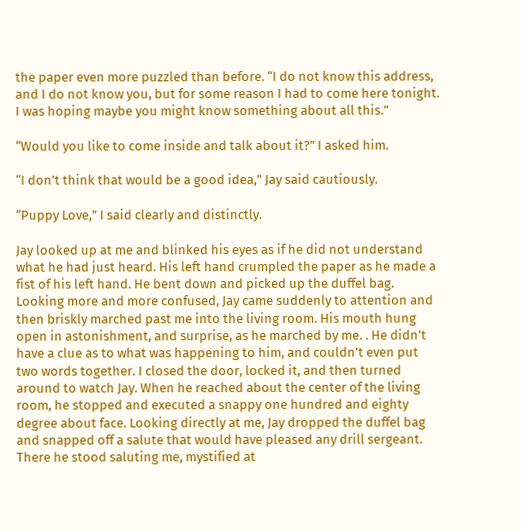the paper even more puzzled than before. “I do not know this address, and I do not know you, but for some reason I had to come here tonight. I was hoping maybe you might know something about all this.”

“Would you like to come inside and talk about it?” I asked him.

“I don’t think that would be a good idea,” Jay said cautiously.

“Puppy Love,” I said clearly and distinctly.

Jay looked up at me and blinked his eyes as if he did not understand what he had just heard. His left hand crumpled the paper as he made a fist of his left hand. He bent down and picked up the duffel bag. Looking more and more confused, Jay came suddenly to attention and then briskly marched past me into the living room. His mouth hung open in astonishment, and surprise, as he marched by me. . He didn’t have a clue as to what was happening to him, and couldn’t even put two words together. I closed the door, locked it, and then turned around to watch Jay. When he reached about the center of the living room, he stopped and executed a snappy one hundred and eighty degree about face. Looking directly at me, Jay dropped the duffel bag and snapped off a salute that would have pleased any drill sergeant. There he stood saluting me, mystified at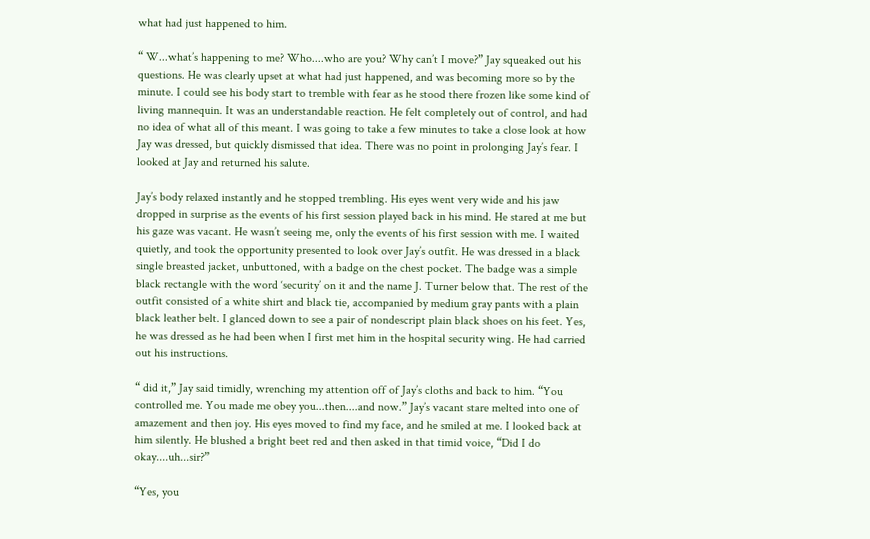what had just happened to him.

“ W...what’s happening to me? Who....who are you? Why can’t I move?” Jay squeaked out his questions. He was clearly upset at what had just happened, and was becoming more so by the minute. I could see his body start to tremble with fear as he stood there frozen like some kind of living mannequin. It was an understandable reaction. He felt completely out of control, and had no idea of what all of this meant. I was going to take a few minutes to take a close look at how Jay was dressed, but quickly dismissed that idea. There was no point in prolonging Jay’s fear. I looked at Jay and returned his salute.

Jay’s body relaxed instantly and he stopped trembling. His eyes went very wide and his jaw dropped in surprise as the events of his first session played back in his mind. He stared at me but his gaze was vacant. He wasn’t seeing me, only the events of his first session with me. I waited quietly, and took the opportunity presented to look over Jay’s outfit. He was dressed in a black single breasted jacket, unbuttoned, with a badge on the chest pocket. The badge was a simple black rectangle with the word ‘security’ on it and the name J. Turner below that. The rest of the outfit consisted of a white shirt and black tie, accompanied by medium gray pants with a plain black leather belt. I glanced down to see a pair of nondescript plain black shoes on his feet. Yes, he was dressed as he had been when I first met him in the hospital security wing. He had carried out his instructions.

“ did it,” Jay said timidly, wrenching my attention off of Jay’s cloths and back to him. “You controlled me. You made me obey you...then....and now.” Jay’s vacant stare melted into one of amazement and then joy. His eyes moved to find my face, and he smiled at me. I looked back at him silently. He blushed a bright beet red and then asked in that timid voice, “Did I do okay....uh...sir?”

“Yes, you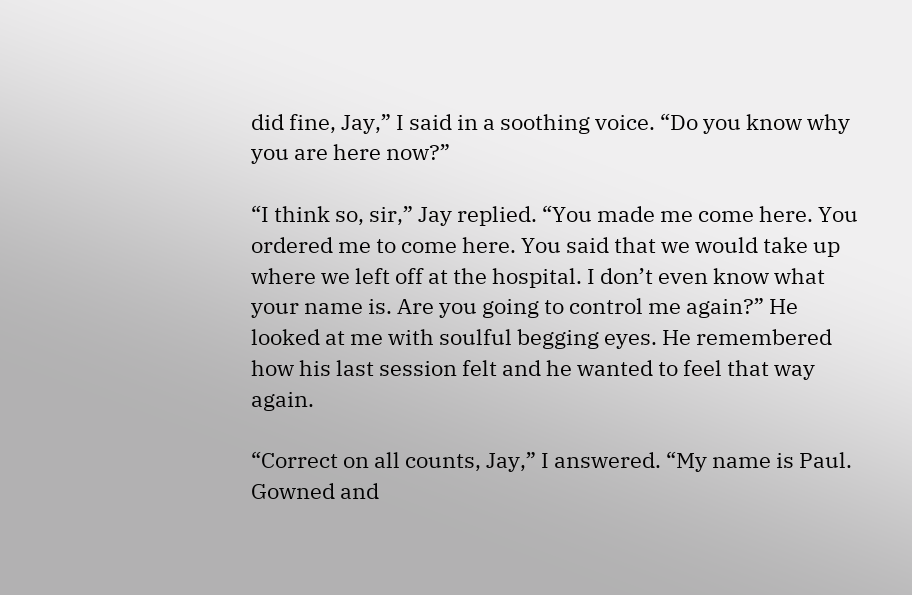did fine, Jay,” I said in a soothing voice. “Do you know why you are here now?”

“I think so, sir,” Jay replied. “You made me come here. You ordered me to come here. You said that we would take up where we left off at the hospital. I don’t even know what your name is. Are you going to control me again?” He looked at me with soulful begging eyes. He remembered how his last session felt and he wanted to feel that way again.

“Correct on all counts, Jay,” I answered. “My name is Paul. Gowned and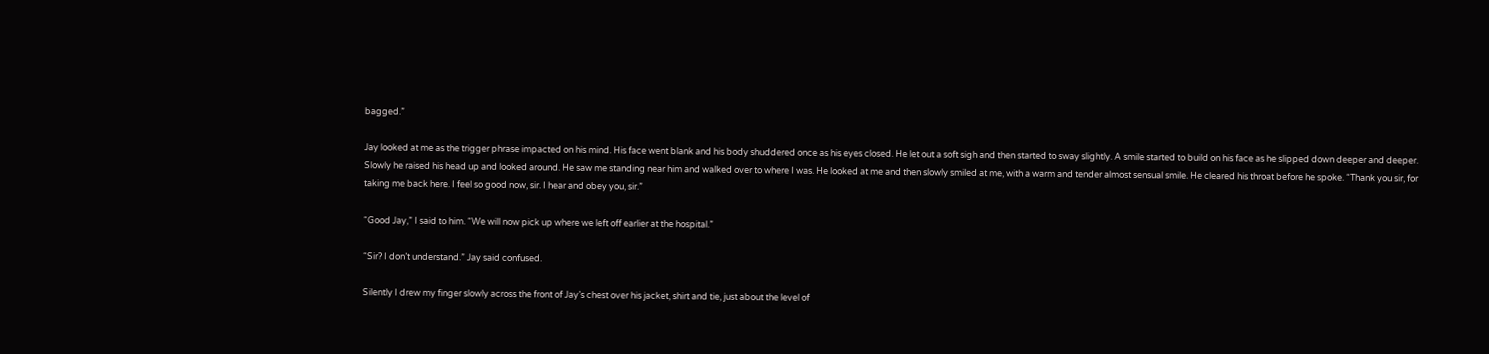bagged.”

Jay looked at me as the trigger phrase impacted on his mind. His face went blank and his body shuddered once as his eyes closed. He let out a soft sigh and then started to sway slightly. A smile started to build on his face as he slipped down deeper and deeper. Slowly he raised his head up and looked around. He saw me standing near him and walked over to where I was. He looked at me and then slowly smiled at me, with a warm and tender almost sensual smile. He cleared his throat before he spoke. “Thank you sir, for taking me back here. I feel so good now, sir. I hear and obey you, sir.”

“Good Jay,” I said to him. “We will now pick up where we left off earlier at the hospital.”

“Sir? I don’t understand.” Jay said confused.

Silently I drew my finger slowly across the front of Jay’s chest over his jacket, shirt and tie, just about the level of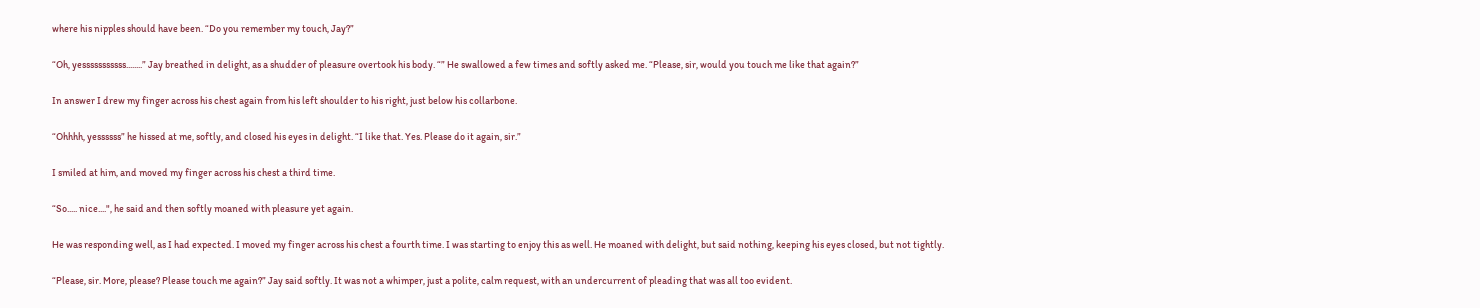where his nipples should have been. “Do you remember my touch, Jay?”

“Oh, yesssssssssss........” Jay breathed in delight, as a shudder of pleasure overtook his body. “” He swallowed a few times and softly asked me. “Please, sir, would you touch me like that again?”

In answer I drew my finger across his chest again from his left shoulder to his right, just below his collarbone.

“Ohhhh, yessssss” he hissed at me, softly, and closed his eyes in delight. “I like that. Yes. Please do it again, sir.”

I smiled at him, and moved my finger across his chest a third time.

“So..... nice....", he said and then softly moaned with pleasure yet again.

He was responding well, as I had expected. I moved my finger across his chest a fourth time. I was starting to enjoy this as well. He moaned with delight, but said nothing, keeping his eyes closed, but not tightly.

“Please, sir. More, please? Please touch me again?” Jay said softly. It was not a whimper, just a polite, calm request, with an undercurrent of pleading that was all too evident.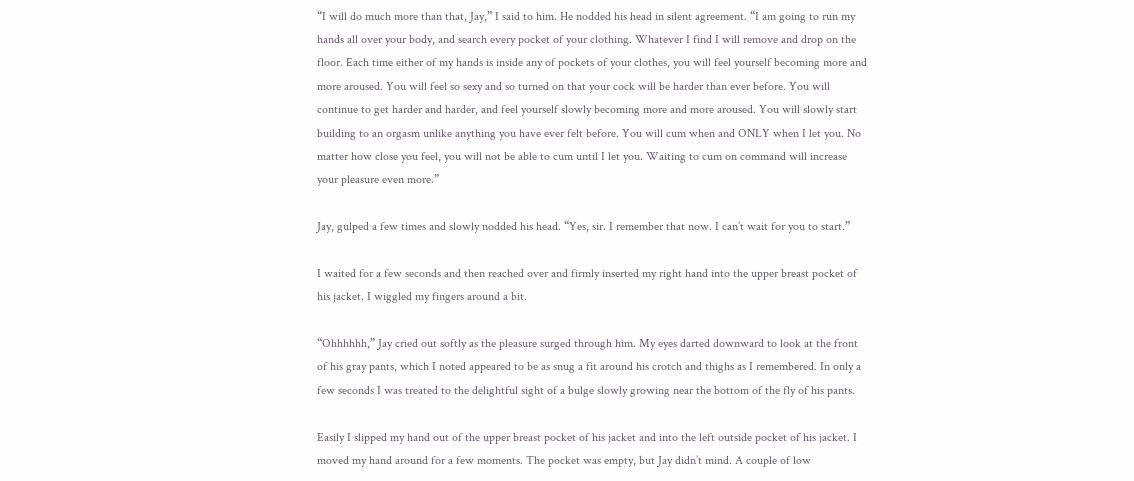“I will do much more than that, Jay,” I said to him. He nodded his head in silent agreement. “I am going to run my hands all over your body, and search every pocket of your clothing. Whatever I find I will remove and drop on the floor. Each time either of my hands is inside any of pockets of your clothes, you will feel yourself becoming more and more aroused. You will feel so sexy and so turned on that your cock will be harder than ever before. You will continue to get harder and harder, and feel yourself slowly becoming more and more aroused. You will slowly start building to an orgasm unlike anything you have ever felt before. You will cum when and ONLY when I let you. No matter how close you feel, you will not be able to cum until I let you. Waiting to cum on command will increase your pleasure even more.”

Jay, gulped a few times and slowly nodded his head. “Yes, sir. I remember that now. I can’t wait for you to start.”

I waited for a few seconds and then reached over and firmly inserted my right hand into the upper breast pocket of his jacket. I wiggled my fingers around a bit.

“Ohhhhhh,” Jay cried out softly as the pleasure surged through him. My eyes darted downward to look at the front of his gray pants, which I noted appeared to be as snug a fit around his crotch and thighs as I remembered. In only a few seconds I was treated to the delightful sight of a bulge slowly growing near the bottom of the fly of his pants.

Easily I slipped my hand out of the upper breast pocket of his jacket and into the left outside pocket of his jacket. I moved my hand around for a few moments. The pocket was empty, but Jay didn’t mind. A couple of low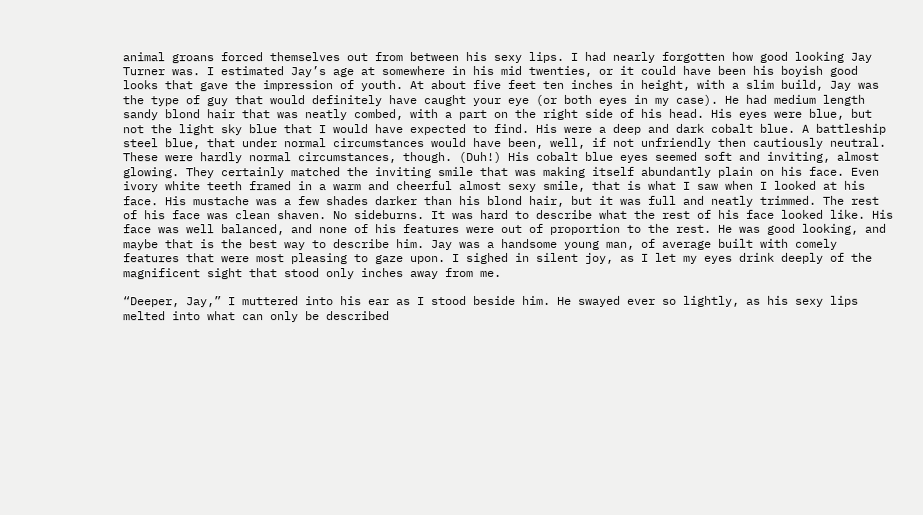animal groans forced themselves out from between his sexy lips. I had nearly forgotten how good looking Jay Turner was. I estimated Jay’s age at somewhere in his mid twenties, or it could have been his boyish good looks that gave the impression of youth. At about five feet ten inches in height, with a slim build, Jay was the type of guy that would definitely have caught your eye (or both eyes in my case). He had medium length sandy blond hair that was neatly combed, with a part on the right side of his head. His eyes were blue, but not the light sky blue that I would have expected to find. His were a deep and dark cobalt blue. A battleship steel blue, that under normal circumstances would have been, well, if not unfriendly then cautiously neutral. These were hardly normal circumstances, though. (Duh!) His cobalt blue eyes seemed soft and inviting, almost glowing. They certainly matched the inviting smile that was making itself abundantly plain on his face. Even ivory white teeth framed in a warm and cheerful almost sexy smile, that is what I saw when I looked at his face. His mustache was a few shades darker than his blond hair, but it was full and neatly trimmed. The rest of his face was clean shaven. No sideburns. It was hard to describe what the rest of his face looked like. His face was well balanced, and none of his features were out of proportion to the rest. He was good looking, and maybe that is the best way to describe him. Jay was a handsome young man, of average built with comely features that were most pleasing to gaze upon. I sighed in silent joy, as I let my eyes drink deeply of the magnificent sight that stood only inches away from me.

“Deeper, Jay,” I muttered into his ear as I stood beside him. He swayed ever so lightly, as his sexy lips melted into what can only be described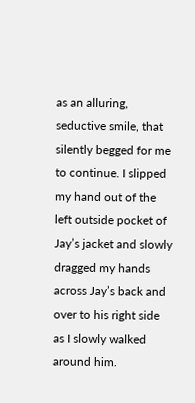as an alluring, seductive smile, that silently begged for me to continue. I slipped my hand out of the left outside pocket of Jay’s jacket and slowly dragged my hands across Jay’s back and over to his right side as I slowly walked around him.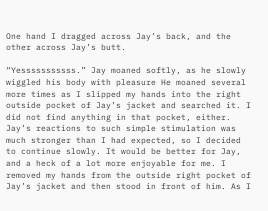One hand I dragged across Jay’s back, and the other across Jay’s butt.

“Yesssssssssss.” Jay moaned softly, as he slowly wiggled his body with pleasure He moaned several more times as I slipped my hands into the right outside pocket of Jay’s jacket and searched it. I did not find anything in that pocket, either. Jay’s reactions to such simple stimulation was much stronger than I had expected, so I decided to continue slowly. It would be better for Jay, and a heck of a lot more enjoyable for me. I removed my hands from the outside right pocket of Jay’s jacket and then stood in front of him. As I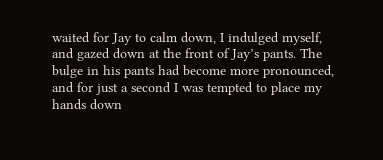waited for Jay to calm down, I indulged myself, and gazed down at the front of Jay’s pants. The bulge in his pants had become more pronounced, and for just a second I was tempted to place my hands down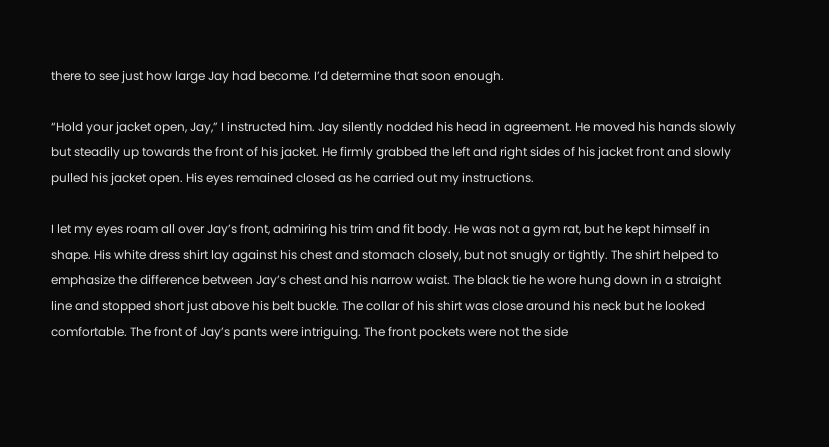there to see just how large Jay had become. I’d determine that soon enough.

“Hold your jacket open, Jay,” I instructed him. Jay silently nodded his head in agreement. He moved his hands slowly but steadily up towards the front of his jacket. He firmly grabbed the left and right sides of his jacket front and slowly pulled his jacket open. His eyes remained closed as he carried out my instructions.

I let my eyes roam all over Jay’s front, admiring his trim and fit body. He was not a gym rat, but he kept himself in shape. His white dress shirt lay against his chest and stomach closely, but not snugly or tightly. The shirt helped to emphasize the difference between Jay’s chest and his narrow waist. The black tie he wore hung down in a straight line and stopped short just above his belt buckle. The collar of his shirt was close around his neck but he looked comfortable. The front of Jay’s pants were intriguing. The front pockets were not the side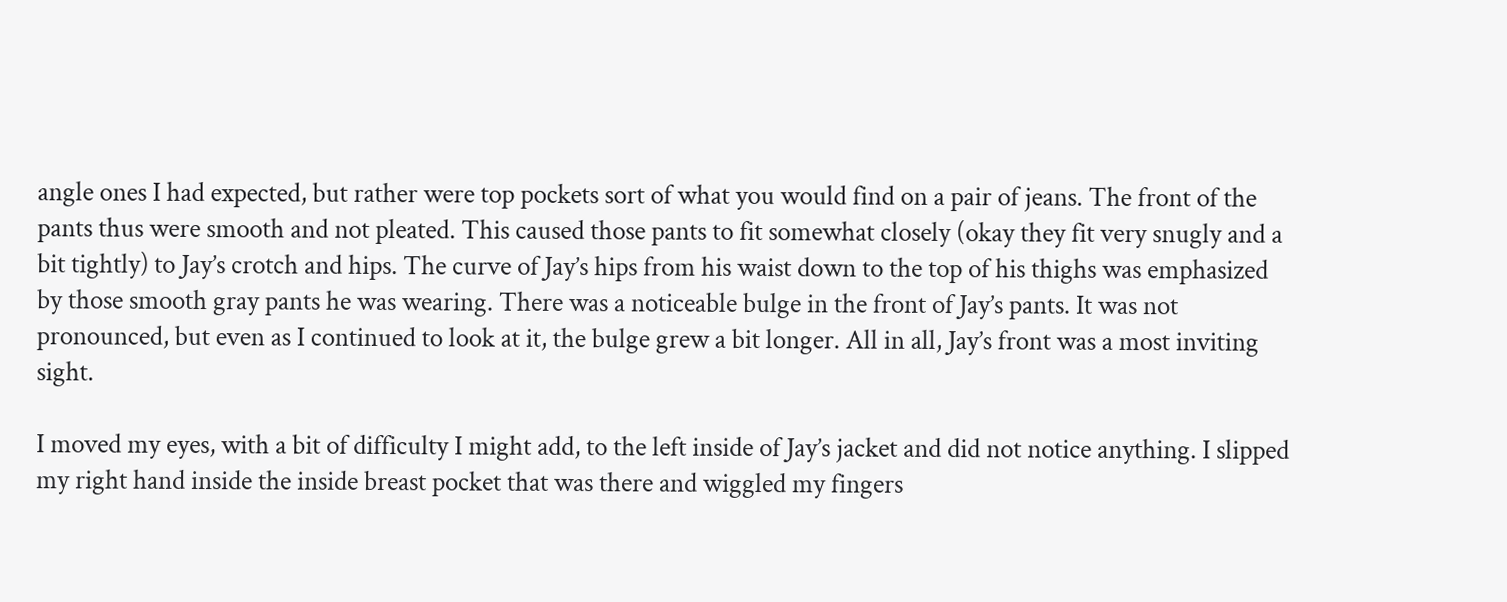angle ones I had expected, but rather were top pockets sort of what you would find on a pair of jeans. The front of the pants thus were smooth and not pleated. This caused those pants to fit somewhat closely (okay they fit very snugly and a bit tightly) to Jay’s crotch and hips. The curve of Jay’s hips from his waist down to the top of his thighs was emphasized by those smooth gray pants he was wearing. There was a noticeable bulge in the front of Jay’s pants. It was not pronounced, but even as I continued to look at it, the bulge grew a bit longer. All in all, Jay’s front was a most inviting sight.

I moved my eyes, with a bit of difficulty I might add, to the left inside of Jay’s jacket and did not notice anything. I slipped my right hand inside the inside breast pocket that was there and wiggled my fingers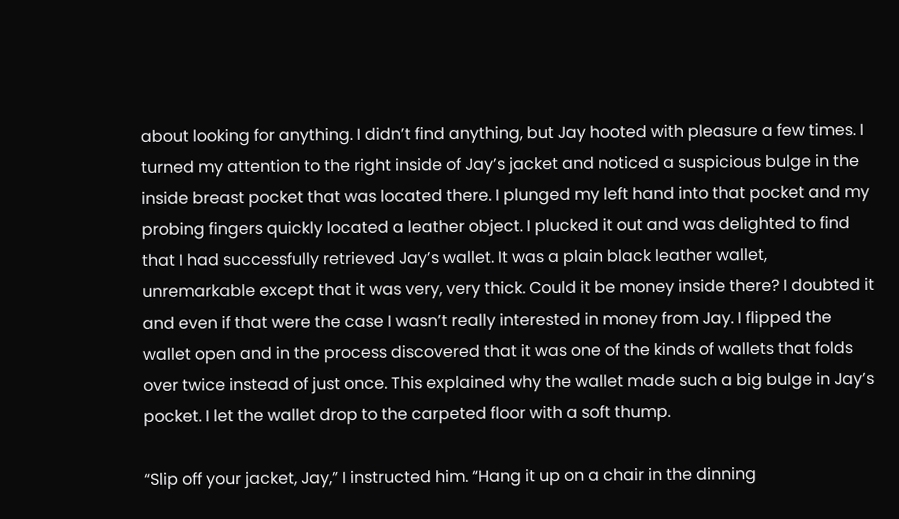about looking for anything. I didn’t find anything, but Jay hooted with pleasure a few times. I turned my attention to the right inside of Jay’s jacket and noticed a suspicious bulge in the inside breast pocket that was located there. I plunged my left hand into that pocket and my probing fingers quickly located a leather object. I plucked it out and was delighted to find that I had successfully retrieved Jay’s wallet. It was a plain black leather wallet, unremarkable except that it was very, very thick. Could it be money inside there? I doubted it and even if that were the case I wasn’t really interested in money from Jay. I flipped the wallet open and in the process discovered that it was one of the kinds of wallets that folds over twice instead of just once. This explained why the wallet made such a big bulge in Jay’s pocket. I let the wallet drop to the carpeted floor with a soft thump.

“Slip off your jacket, Jay,” I instructed him. “Hang it up on a chair in the dinning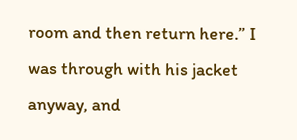room and then return here.” I was through with his jacket anyway, and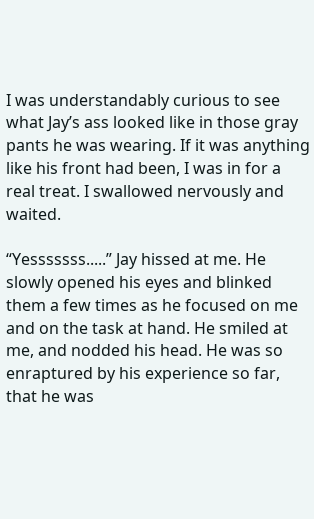I was understandably curious to see what Jay’s ass looked like in those gray pants he was wearing. If it was anything like his front had been, I was in for a real treat. I swallowed nervously and waited.

“Yesssssss.....” Jay hissed at me. He slowly opened his eyes and blinked them a few times as he focused on me and on the task at hand. He smiled at me, and nodded his head. He was so enraptured by his experience so far, that he was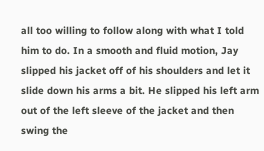all too willing to follow along with what I told him to do. In a smooth and fluid motion, Jay slipped his jacket off of his shoulders and let it slide down his arms a bit. He slipped his left arm out of the left sleeve of the jacket and then swing the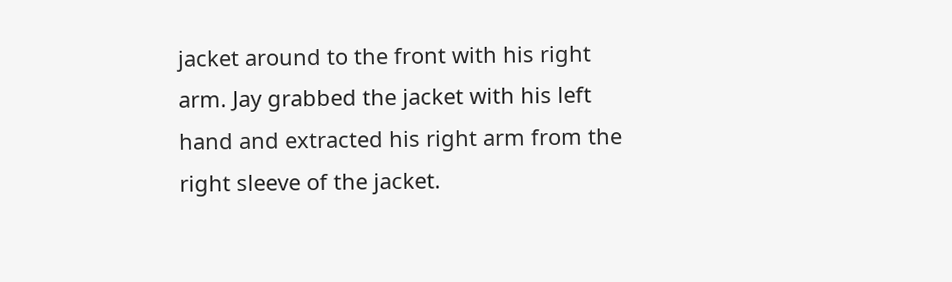jacket around to the front with his right arm. Jay grabbed the jacket with his left hand and extracted his right arm from the right sleeve of the jacket.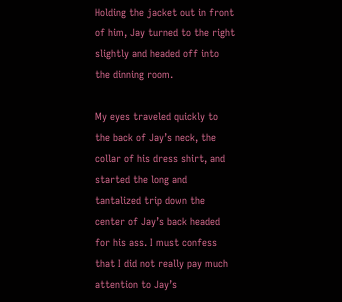Holding the jacket out in front of him, Jay turned to the right slightly and headed off into the dinning room.

My eyes traveled quickly to the back of Jay’s neck, the collar of his dress shirt, and started the long and tantalized trip down the center of Jay’s back headed for his ass. I must confess that I did not really pay much attention to Jay’s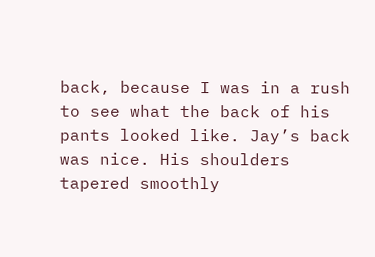back, because I was in a rush to see what the back of his pants looked like. Jay’s back was nice. His shoulders tapered smoothly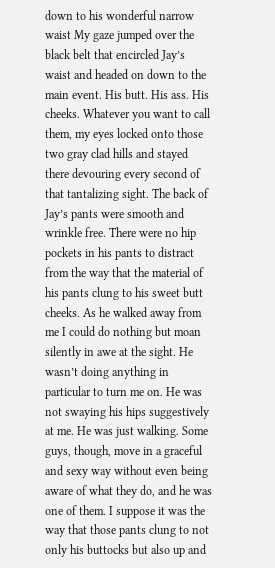down to his wonderful narrow waist My gaze jumped over the black belt that encircled Jay’s waist and headed on down to the main event. His butt. His ass. His cheeks. Whatever you want to call them, my eyes locked onto those two gray clad hills and stayed there devouring every second of that tantalizing sight. The back of Jay’s pants were smooth and wrinkle free. There were no hip pockets in his pants to distract from the way that the material of his pants clung to his sweet butt cheeks. As he walked away from me I could do nothing but moan silently in awe at the sight. He wasn’t doing anything in particular to turn me on. He was not swaying his hips suggestively at me. He was just walking. Some guys, though, move in a graceful and sexy way without even being aware of what they do, and he was one of them. I suppose it was the way that those pants clung to not only his buttocks but also up and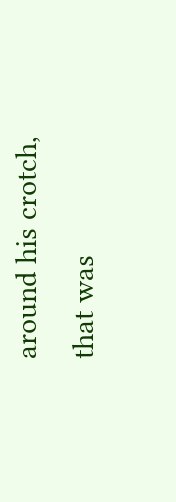around his crotch, that was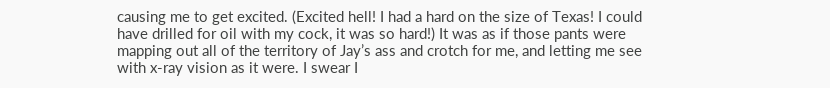causing me to get excited. (Excited hell! I had a hard on the size of Texas! I could have drilled for oil with my cock, it was so hard!) It was as if those pants were mapping out all of the territory of Jay’s ass and crotch for me, and letting me see with x-ray vision as it were. I swear I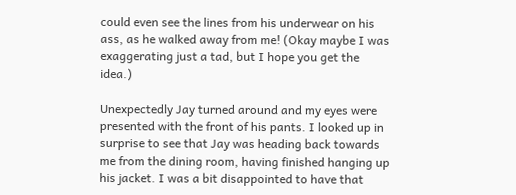could even see the lines from his underwear on his ass, as he walked away from me! (Okay maybe I was exaggerating just a tad, but I hope you get the idea.)

Unexpectedly Jay turned around and my eyes were presented with the front of his pants. I looked up in surprise to see that Jay was heading back towards me from the dining room, having finished hanging up his jacket. I was a bit disappointed to have that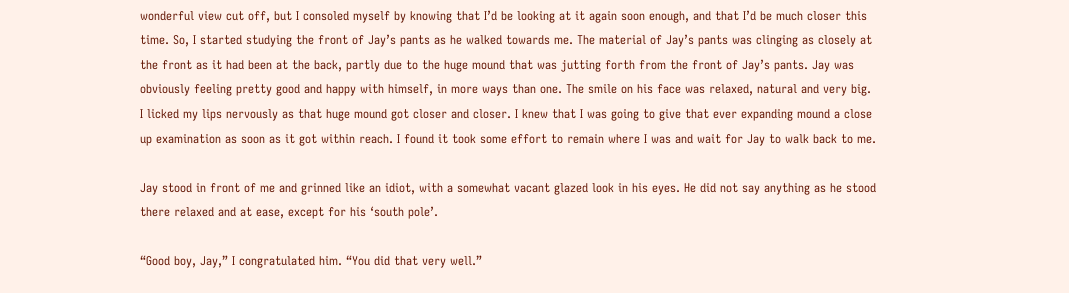wonderful view cut off, but I consoled myself by knowing that I’d be looking at it again soon enough, and that I’d be much closer this time. So, I started studying the front of Jay’s pants as he walked towards me. The material of Jay’s pants was clinging as closely at the front as it had been at the back, partly due to the huge mound that was jutting forth from the front of Jay’s pants. Jay was obviously feeling pretty good and happy with himself, in more ways than one. The smile on his face was relaxed, natural and very big. I licked my lips nervously as that huge mound got closer and closer. I knew that I was going to give that ever expanding mound a close up examination as soon as it got within reach. I found it took some effort to remain where I was and wait for Jay to walk back to me.

Jay stood in front of me and grinned like an idiot, with a somewhat vacant glazed look in his eyes. He did not say anything as he stood there relaxed and at ease, except for his ‘south pole’.

“Good boy, Jay,” I congratulated him. “You did that very well.”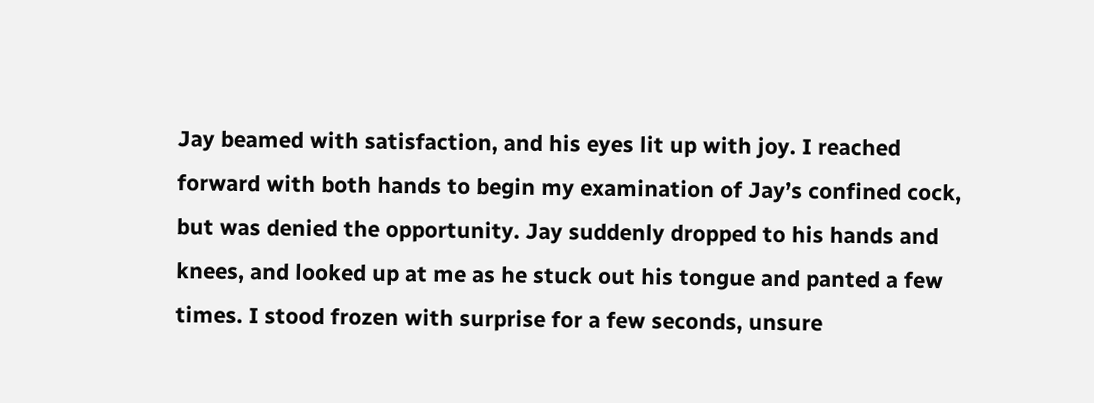Jay beamed with satisfaction, and his eyes lit up with joy. I reached forward with both hands to begin my examination of Jay’s confined cock, but was denied the opportunity. Jay suddenly dropped to his hands and knees, and looked up at me as he stuck out his tongue and panted a few times. I stood frozen with surprise for a few seconds, unsure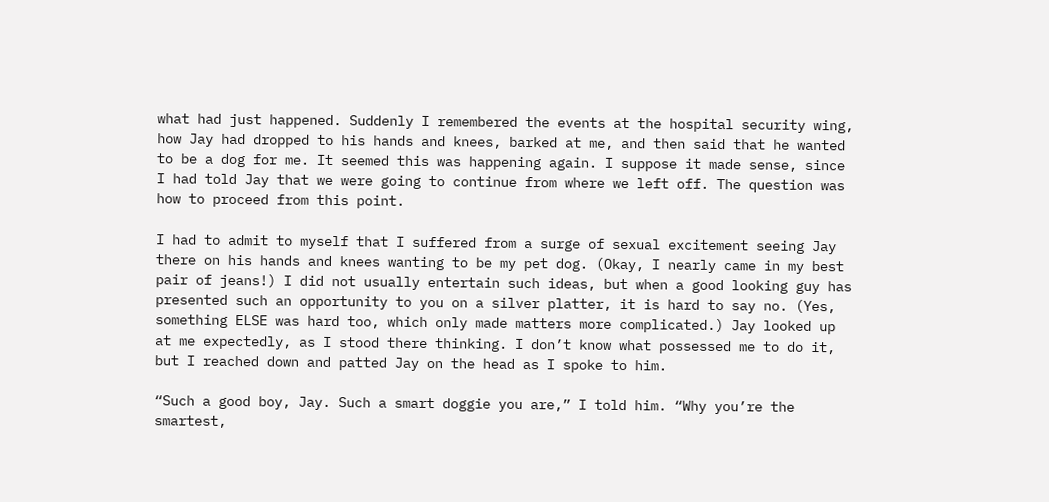what had just happened. Suddenly I remembered the events at the hospital security wing, how Jay had dropped to his hands and knees, barked at me, and then said that he wanted to be a dog for me. It seemed this was happening again. I suppose it made sense, since I had told Jay that we were going to continue from where we left off. The question was how to proceed from this point.

I had to admit to myself that I suffered from a surge of sexual excitement seeing Jay there on his hands and knees wanting to be my pet dog. (Okay, I nearly came in my best pair of jeans!) I did not usually entertain such ideas, but when a good looking guy has presented such an opportunity to you on a silver platter, it is hard to say no. (Yes, something ELSE was hard too, which only made matters more complicated.) Jay looked up at me expectedly, as I stood there thinking. I don’t know what possessed me to do it, but I reached down and patted Jay on the head as I spoke to him.

“Such a good boy, Jay. Such a smart doggie you are,” I told him. “Why you’re the smartest,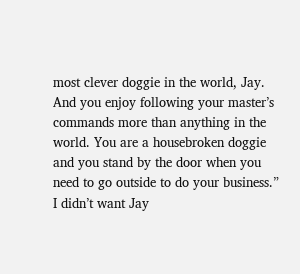most clever doggie in the world, Jay. And you enjoy following your master’s commands more than anything in the world. You are a housebroken doggie and you stand by the door when you need to go outside to do your business.” I didn’t want Jay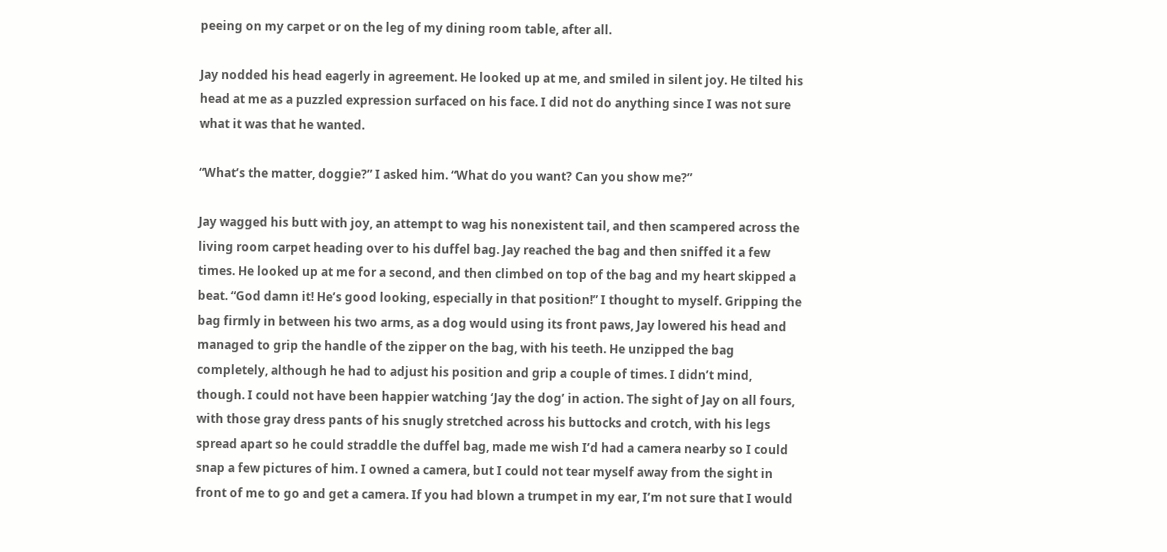peeing on my carpet or on the leg of my dining room table, after all.

Jay nodded his head eagerly in agreement. He looked up at me, and smiled in silent joy. He tilted his head at me as a puzzled expression surfaced on his face. I did not do anything since I was not sure what it was that he wanted.

“What’s the matter, doggie?” I asked him. “What do you want? Can you show me?”

Jay wagged his butt with joy, an attempt to wag his nonexistent tail, and then scampered across the living room carpet heading over to his duffel bag. Jay reached the bag and then sniffed it a few times. He looked up at me for a second, and then climbed on top of the bag and my heart skipped a beat. “God damn it! He’s good looking, especially in that position!” I thought to myself. Gripping the bag firmly in between his two arms, as a dog would using its front paws, Jay lowered his head and managed to grip the handle of the zipper on the bag, with his teeth. He unzipped the bag completely, although he had to adjust his position and grip a couple of times. I didn’t mind, though. I could not have been happier watching ‘Jay the dog’ in action. The sight of Jay on all fours, with those gray dress pants of his snugly stretched across his buttocks and crotch, with his legs spread apart so he could straddle the duffel bag, made me wish I’d had a camera nearby so I could snap a few pictures of him. I owned a camera, but I could not tear myself away from the sight in front of me to go and get a camera. If you had blown a trumpet in my ear, I’m not sure that I would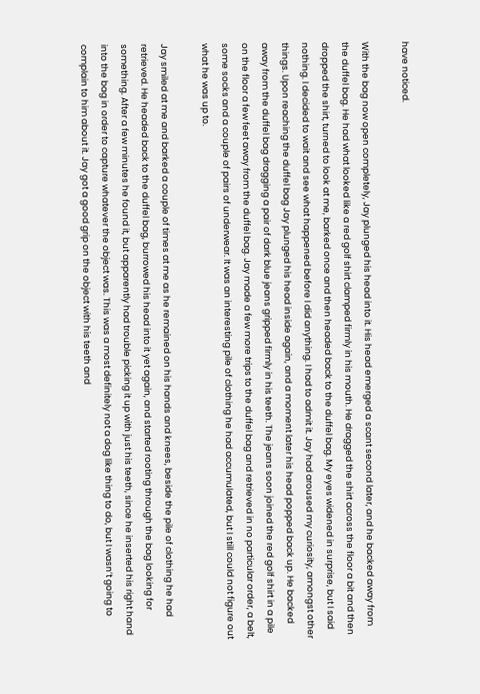have noticed.

With the bag now open completely, Jay plunged his head into it. His head emerged a scant second later, and he backed away from the duffel bag. He had what looked like a red golf shirt clamped firmly in his mouth. He dragged the shirt across the floor a bit and then dropped the shirt, turned to look at me, barked once and then headed back to the duffel bag. My eyes widened in surprise, but I said nothing. I decided to wait and see what happened before I did anything. I had to admit it. Jay had aroused my curiosity, amongst other things. Upon reaching the duffel bag Jay plunged his head inside again, and a moment later his head popped back up. He backed away from the duffel bag dragging a pair of dark blue jeans gripped firmly in his teeth. The jeans soon joined the red golf shirt in a pile on the floor a few feet away from the duffel bag. Jay made a few more trips to the duffel bag and retrieved in no particular order, a belt, some socks and a couple of pairs of underwear. It was an interesting pile of clothing he had accumulated, but I still could not figure out what he was up to.

Jay smiled at me and barked a couple of times at me as he remained on his hands and knees, beside the pile of clothing he had retrieved. He headed back to the duffel bag, burrowed his head into it yet again, and started rooting through the bag looking for something. After a few minutes he found it, but apparently had trouble picking it up with just his teeth, since he inserted his right hand into the bag in order to capture whatever the object was. This was a most definitely not a dog like thing to do, but I wasn’t going to complain to him about it. Jay got a good grip on the object with his teeth and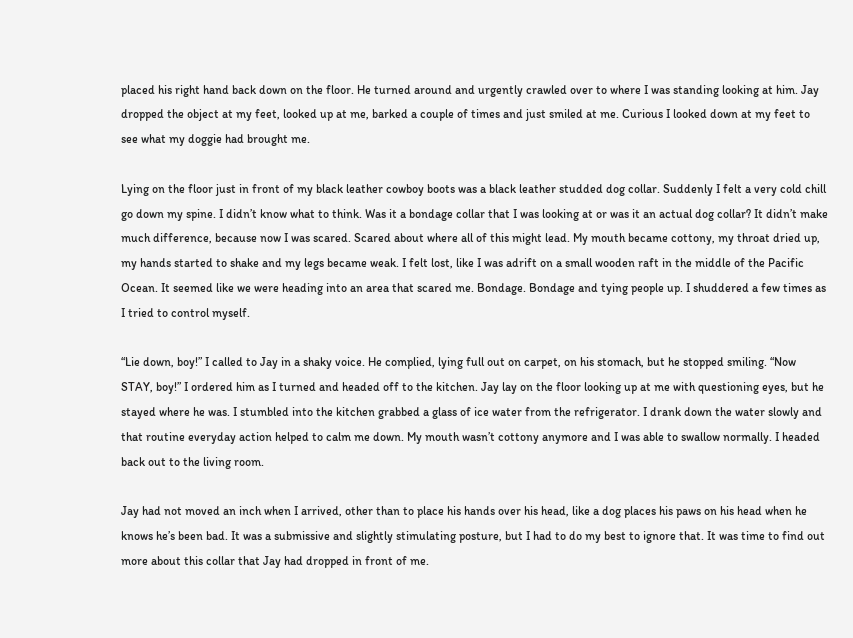placed his right hand back down on the floor. He turned around and urgently crawled over to where I was standing looking at him. Jay dropped the object at my feet, looked up at me, barked a couple of times and just smiled at me. Curious I looked down at my feet to see what my doggie had brought me.

Lying on the floor just in front of my black leather cowboy boots was a black leather studded dog collar. Suddenly I felt a very cold chill go down my spine. I didn’t know what to think. Was it a bondage collar that I was looking at or was it an actual dog collar? It didn’t make much difference, because now I was scared. Scared about where all of this might lead. My mouth became cottony, my throat dried up, my hands started to shake and my legs became weak. I felt lost, like I was adrift on a small wooden raft in the middle of the Pacific Ocean. It seemed like we were heading into an area that scared me. Bondage. Bondage and tying people up. I shuddered a few times as I tried to control myself.

“Lie down, boy!” I called to Jay in a shaky voice. He complied, lying full out on carpet, on his stomach, but he stopped smiling. “Now STAY, boy!” I ordered him as I turned and headed off to the kitchen. Jay lay on the floor looking up at me with questioning eyes, but he stayed where he was. I stumbled into the kitchen grabbed a glass of ice water from the refrigerator. I drank down the water slowly and that routine everyday action helped to calm me down. My mouth wasn’t cottony anymore and I was able to swallow normally. I headed back out to the living room.

Jay had not moved an inch when I arrived, other than to place his hands over his head, like a dog places his paws on his head when he knows he’s been bad. It was a submissive and slightly stimulating posture, but I had to do my best to ignore that. It was time to find out more about this collar that Jay had dropped in front of me.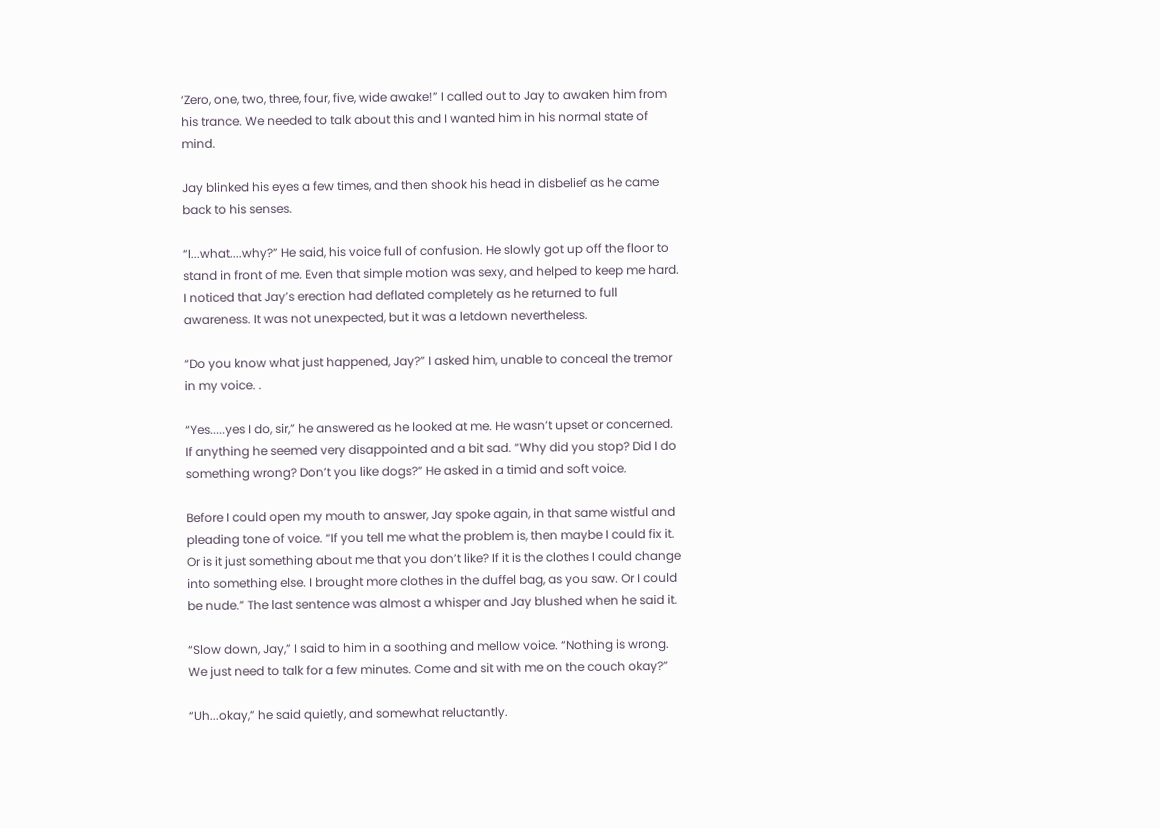‘Zero, one, two, three, four, five, wide awake!” I called out to Jay to awaken him from his trance. We needed to talk about this and I wanted him in his normal state of mind.

Jay blinked his eyes a few times, and then shook his head in disbelief as he came back to his senses.

“I...what....why?” He said, his voice full of confusion. He slowly got up off the floor to stand in front of me. Even that simple motion was sexy, and helped to keep me hard. I noticed that Jay’s erection had deflated completely as he returned to full awareness. It was not unexpected, but it was a letdown nevertheless.

“Do you know what just happened, Jay?” I asked him, unable to conceal the tremor in my voice. .

“Yes.....yes I do, sir,” he answered as he looked at me. He wasn’t upset or concerned. If anything he seemed very disappointed and a bit sad. “Why did you stop? Did I do something wrong? Don’t you like dogs?” He asked in a timid and soft voice.

Before I could open my mouth to answer, Jay spoke again, in that same wistful and pleading tone of voice. “If you tell me what the problem is, then maybe I could fix it. Or is it just something about me that you don’t like? If it is the clothes I could change into something else. I brought more clothes in the duffel bag, as you saw. Or I could be nude.” The last sentence was almost a whisper and Jay blushed when he said it.

“Slow down, Jay,” I said to him in a soothing and mellow voice. “Nothing is wrong. We just need to talk for a few minutes. Come and sit with me on the couch okay?”

“Uh...okay,” he said quietly, and somewhat reluctantly.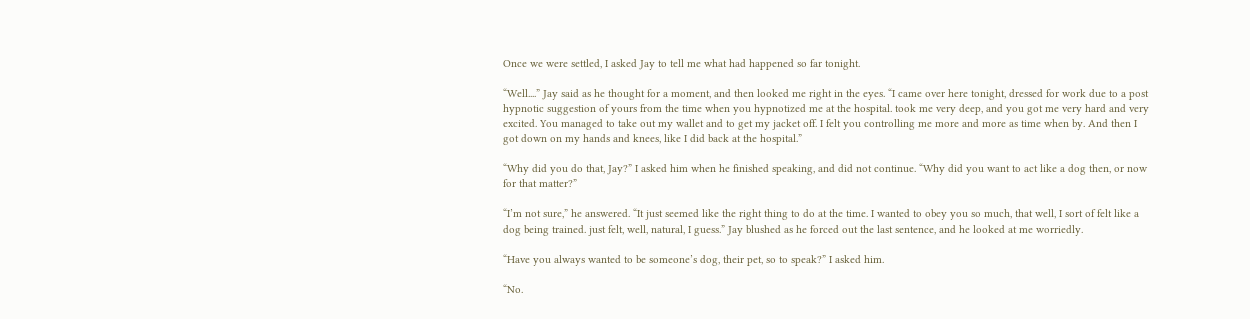Once we were settled, I asked Jay to tell me what had happened so far tonight.

“Well....” Jay said as he thought for a moment, and then looked me right in the eyes. “I came over here tonight, dressed for work due to a post hypnotic suggestion of yours from the time when you hypnotized me at the hospital. took me very deep, and you got me very hard and very excited. You managed to take out my wallet and to get my jacket off. I felt you controlling me more and more as time when by. And then I got down on my hands and knees, like I did back at the hospital.”

“Why did you do that, Jay?” I asked him when he finished speaking, and did not continue. “Why did you want to act like a dog then, or now for that matter?”

“I’m not sure,” he answered. “It just seemed like the right thing to do at the time. I wanted to obey you so much, that well, I sort of felt like a dog being trained. just felt, well, natural, I guess.” Jay blushed as he forced out the last sentence, and he looked at me worriedly.

“Have you always wanted to be someone’s dog, their pet, so to speak?” I asked him.

“No.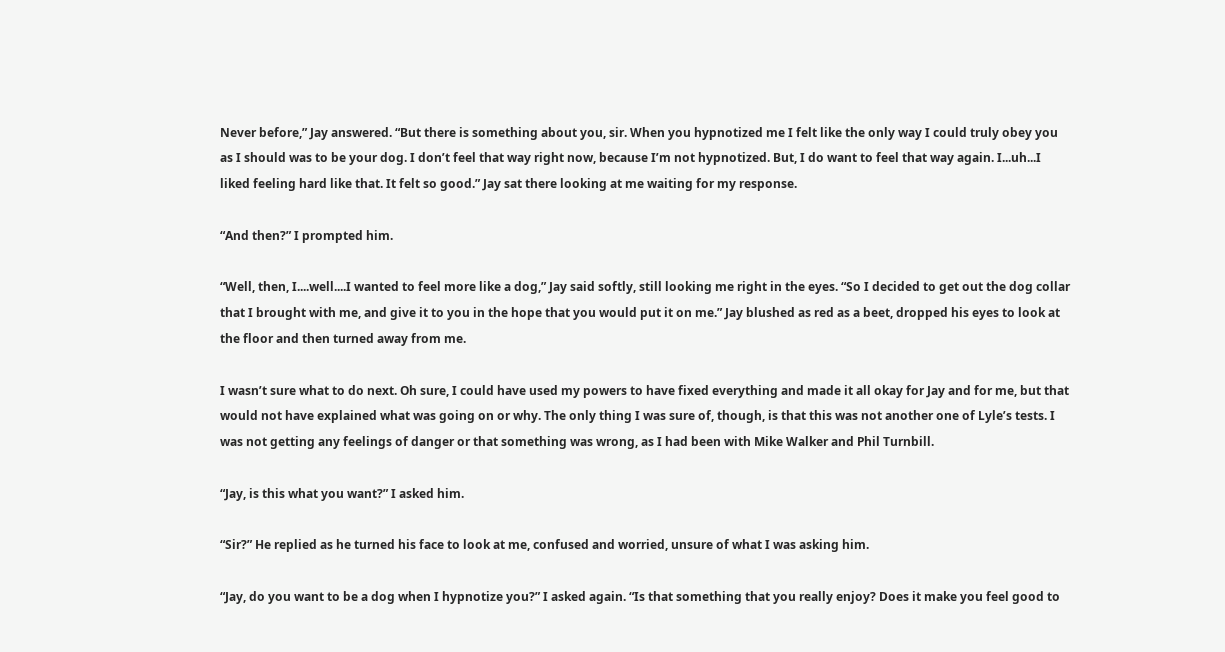Never before,” Jay answered. “But there is something about you, sir. When you hypnotized me I felt like the only way I could truly obey you as I should was to be your dog. I don’t feel that way right now, because I’m not hypnotized. But, I do want to feel that way again. I...uh...I liked feeling hard like that. It felt so good.” Jay sat there looking at me waiting for my response.

“And then?” I prompted him.

“Well, then, I....well....I wanted to feel more like a dog,” Jay said softly, still looking me right in the eyes. “So I decided to get out the dog collar that I brought with me, and give it to you in the hope that you would put it on me.” Jay blushed as red as a beet, dropped his eyes to look at the floor and then turned away from me.

I wasn’t sure what to do next. Oh sure, I could have used my powers to have fixed everything and made it all okay for Jay and for me, but that would not have explained what was going on or why. The only thing I was sure of, though, is that this was not another one of Lyle’s tests. I was not getting any feelings of danger or that something was wrong, as I had been with Mike Walker and Phil Turnbill.

“Jay, is this what you want?” I asked him.

“Sir?” He replied as he turned his face to look at me, confused and worried, unsure of what I was asking him.

“Jay, do you want to be a dog when I hypnotize you?” I asked again. “Is that something that you really enjoy? Does it make you feel good to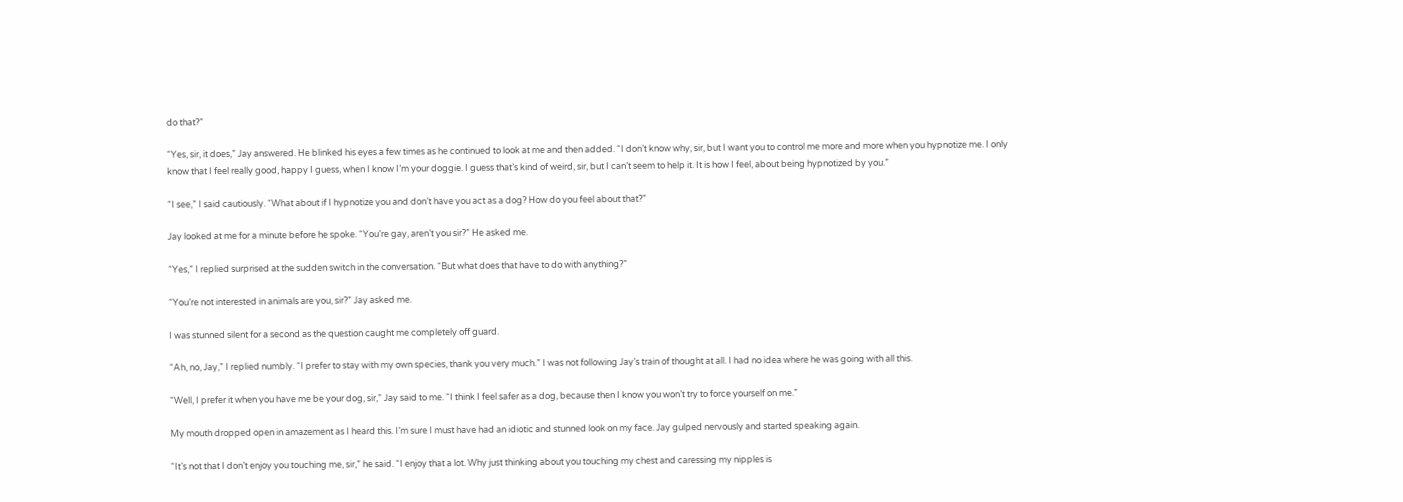do that?”

“Yes, sir, it does,” Jay answered. He blinked his eyes a few times as he continued to look at me and then added. “I don’t know why, sir, but I want you to control me more and more when you hypnotize me. I only know that I feel really good, happy I guess, when I know I’m your doggie. I guess that’s kind of weird, sir, but I can’t seem to help it. It is how I feel, about being hypnotized by you.”

“I see,” I said cautiously. “What about if I hypnotize you and don’t have you act as a dog? How do you feel about that?”

Jay looked at me for a minute before he spoke. “You’re gay, aren’t you sir?” He asked me.

“Yes,” I replied surprised at the sudden switch in the conversation. “But what does that have to do with anything?”

“You’re not interested in animals are you, sir?” Jay asked me.

I was stunned silent for a second as the question caught me completely off guard.

“Ah, no, Jay,” I replied numbly. “I prefer to stay with my own species, thank you very much.” I was not following Jay’s train of thought at all. I had no idea where he was going with all this.

“Well, I prefer it when you have me be your dog, sir,” Jay said to me. “I think I feel safer as a dog, because then I know you won’t try to force yourself on me.”

My mouth dropped open in amazement as I heard this. I’m sure I must have had an idiotic and stunned look on my face. Jay gulped nervously and started speaking again.

“It’s not that I don’t enjoy you touching me, sir,” he said. “I enjoy that a lot. Why just thinking about you touching my chest and caressing my nipples is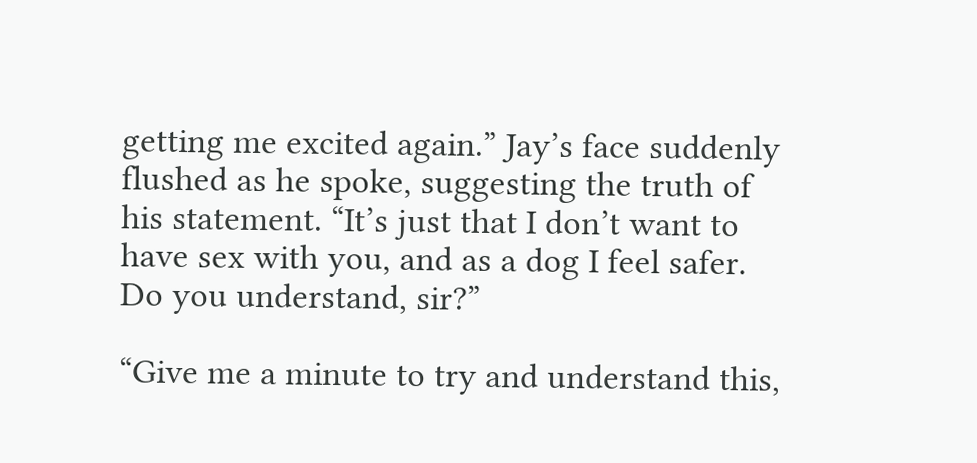getting me excited again.” Jay’s face suddenly flushed as he spoke, suggesting the truth of his statement. “It’s just that I don’t want to have sex with you, and as a dog I feel safer. Do you understand, sir?”

“Give me a minute to try and understand this,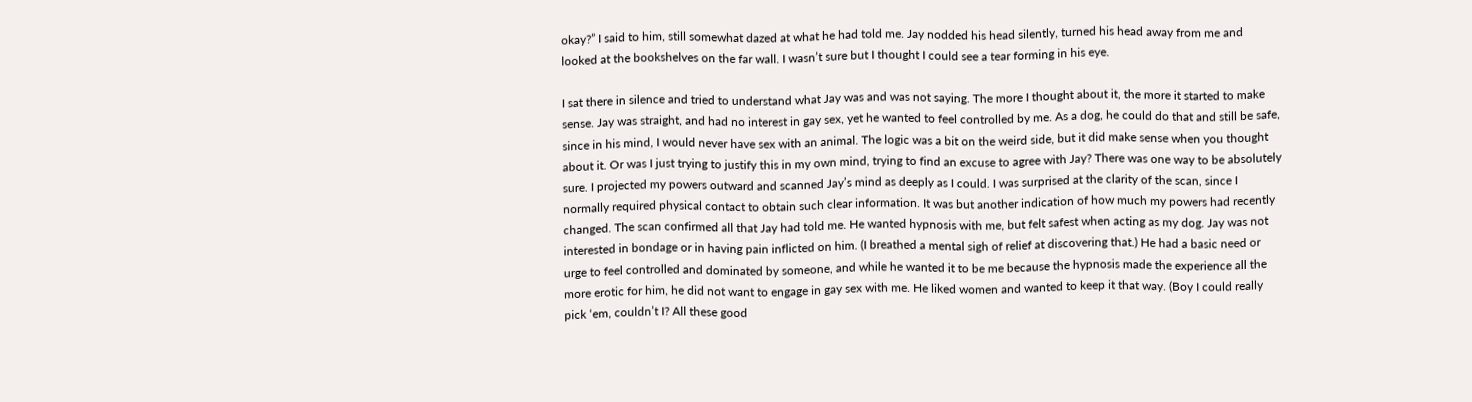okay?” I said to him, still somewhat dazed at what he had told me. Jay nodded his head silently, turned his head away from me and looked at the bookshelves on the far wall. I wasn’t sure but I thought I could see a tear forming in his eye.

I sat there in silence and tried to understand what Jay was and was not saying. The more I thought about it, the more it started to make sense. Jay was straight, and had no interest in gay sex, yet he wanted to feel controlled by me. As a dog, he could do that and still be safe, since in his mind, I would never have sex with an animal. The logic was a bit on the weird side, but it did make sense when you thought about it. Or was I just trying to justify this in my own mind, trying to find an excuse to agree with Jay? There was one way to be absolutely sure. I projected my powers outward and scanned Jay’s mind as deeply as I could. I was surprised at the clarity of the scan, since I normally required physical contact to obtain such clear information. It was but another indication of how much my powers had recently changed. The scan confirmed all that Jay had told me. He wanted hypnosis with me, but felt safest when acting as my dog. Jay was not interested in bondage or in having pain inflicted on him. (I breathed a mental sigh of relief at discovering that.) He had a basic need or urge to feel controlled and dominated by someone, and while he wanted it to be me because the hypnosis made the experience all the more erotic for him, he did not want to engage in gay sex with me. He liked women and wanted to keep it that way. (Boy I could really pick ‘em, couldn’t I? All these good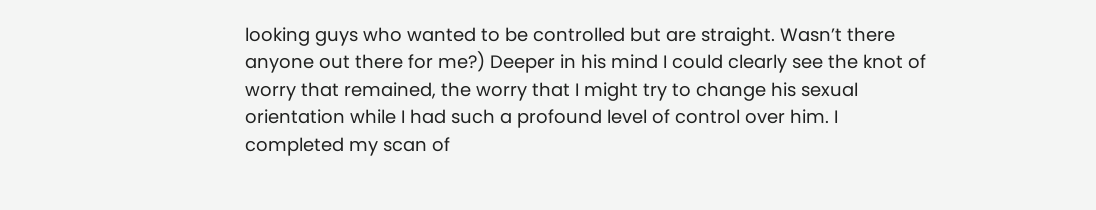looking guys who wanted to be controlled but are straight. Wasn’t there anyone out there for me?) Deeper in his mind I could clearly see the knot of worry that remained, the worry that I might try to change his sexual orientation while I had such a profound level of control over him. I completed my scan of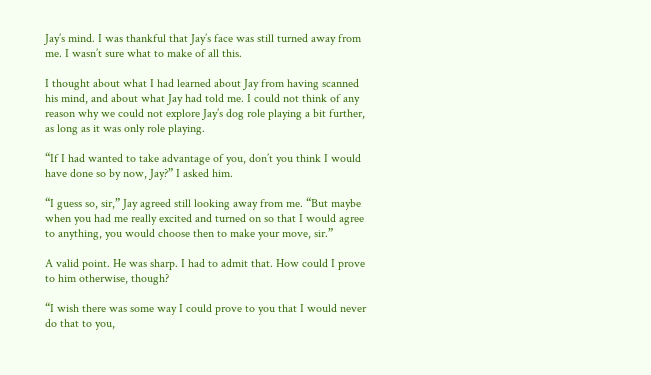Jay’s mind. I was thankful that Jay’s face was still turned away from me. I wasn’t sure what to make of all this.

I thought about what I had learned about Jay from having scanned his mind, and about what Jay had told me. I could not think of any reason why we could not explore Jay’s dog role playing a bit further, as long as it was only role playing.

“If I had wanted to take advantage of you, don’t you think I would have done so by now, Jay?” I asked him.

“I guess so, sir,” Jay agreed still looking away from me. “But maybe when you had me really excited and turned on so that I would agree to anything, you would choose then to make your move, sir.”

A valid point. He was sharp. I had to admit that. How could I prove to him otherwise, though?

“I wish there was some way I could prove to you that I would never do that to you,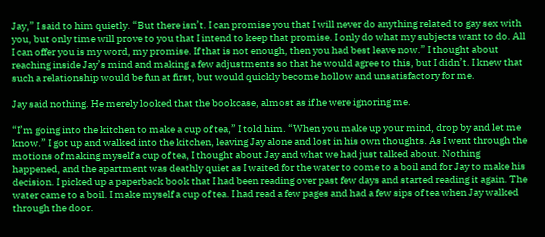Jay,” I said to him quietly. “But there isn’t. I can promise you that I will never do anything related to gay sex with you, but only time will prove to you that I intend to keep that promise. I only do what my subjects want to do. All I can offer you is my word, my promise. If that is not enough, then you had best leave now.” I thought about reaching inside Jay’s mind and making a few adjustments so that he would agree to this, but I didn’t. I knew that such a relationship would be fun at first, but would quickly become hollow and unsatisfactory for me.

Jay said nothing. He merely looked that the bookcase, almost as if he were ignoring me.

“I’m going into the kitchen to make a cup of tea,” I told him. “When you make up your mind, drop by and let me know.” I got up and walked into the kitchen, leaving Jay alone and lost in his own thoughts. As I went through the motions of making myself a cup of tea, I thought about Jay and what we had just talked about. Nothing happened, and the apartment was deathly quiet as I waited for the water to come to a boil and for Jay to make his decision. I picked up a paperback book that I had been reading over past few days and started reading it again. The water came to a boil. I make myself a cup of tea. I had read a few pages and had a few sips of tea when Jay walked through the door.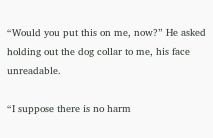“Would you put this on me, now?” He asked holding out the dog collar to me, his face unreadable.

“I suppose there is no harm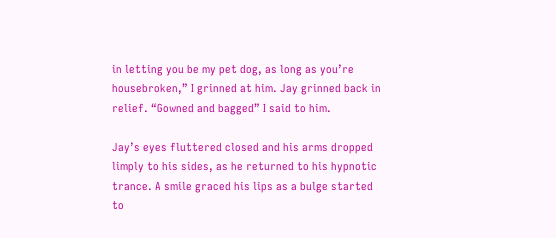in letting you be my pet dog, as long as you’re housebroken,” I grinned at him. Jay grinned back in relief. “Gowned and bagged” I said to him.

Jay’s eyes fluttered closed and his arms dropped limply to his sides, as he returned to his hypnotic trance. A smile graced his lips as a bulge started to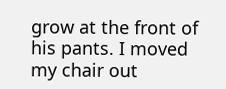grow at the front of his pants. I moved my chair out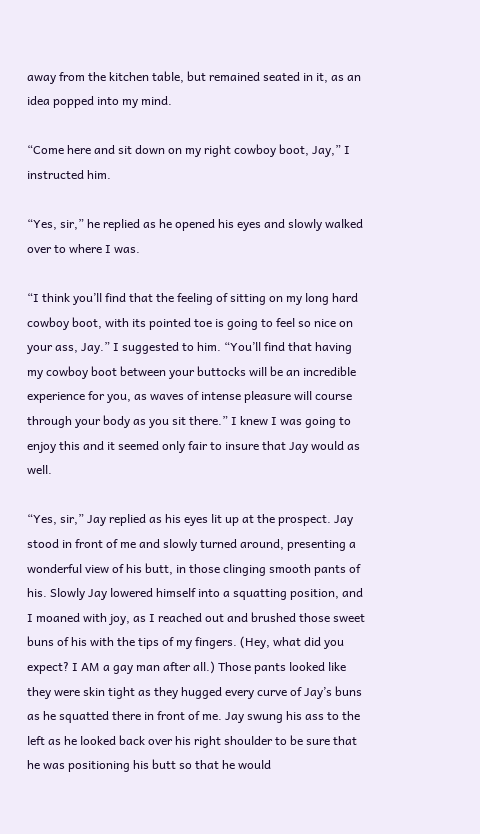away from the kitchen table, but remained seated in it, as an idea popped into my mind.

“Come here and sit down on my right cowboy boot, Jay,” I instructed him.

“Yes, sir,” he replied as he opened his eyes and slowly walked over to where I was.

“I think you’ll find that the feeling of sitting on my long hard cowboy boot, with its pointed toe is going to feel so nice on your ass, Jay.” I suggested to him. “You’ll find that having my cowboy boot between your buttocks will be an incredible experience for you, as waves of intense pleasure will course through your body as you sit there.” I knew I was going to enjoy this and it seemed only fair to insure that Jay would as well.

“Yes, sir,” Jay replied as his eyes lit up at the prospect. Jay stood in front of me and slowly turned around, presenting a wonderful view of his butt, in those clinging smooth pants of his. Slowly Jay lowered himself into a squatting position, and I moaned with joy, as I reached out and brushed those sweet buns of his with the tips of my fingers. (Hey, what did you expect? I AM a gay man after all.) Those pants looked like they were skin tight as they hugged every curve of Jay’s buns as he squatted there in front of me. Jay swung his ass to the left as he looked back over his right shoulder to be sure that he was positioning his butt so that he would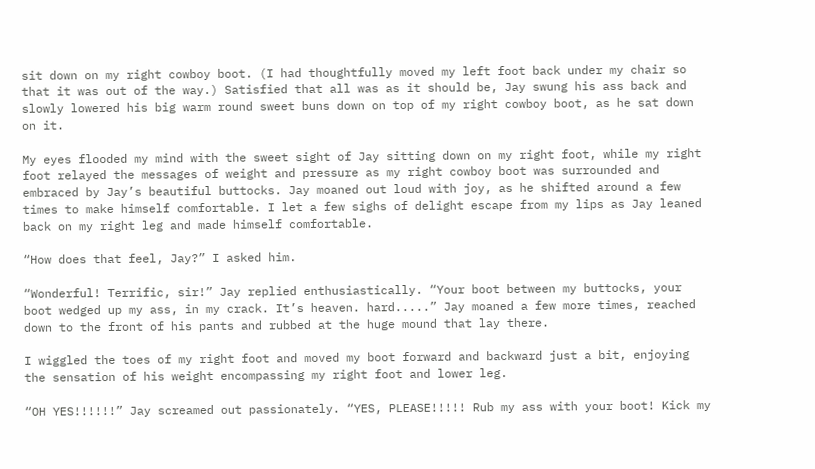sit down on my right cowboy boot. (I had thoughtfully moved my left foot back under my chair so that it was out of the way.) Satisfied that all was as it should be, Jay swung his ass back and slowly lowered his big warm round sweet buns down on top of my right cowboy boot, as he sat down on it.

My eyes flooded my mind with the sweet sight of Jay sitting down on my right foot, while my right foot relayed the messages of weight and pressure as my right cowboy boot was surrounded and embraced by Jay’s beautiful buttocks. Jay moaned out loud with joy, as he shifted around a few times to make himself comfortable. I let a few sighs of delight escape from my lips as Jay leaned back on my right leg and made himself comfortable.

“How does that feel, Jay?” I asked him.

“Wonderful! Terrific, sir!” Jay replied enthusiastically. “Your boot between my buttocks, your boot wedged up my ass, in my crack. It’s heaven. hard.....” Jay moaned a few more times, reached down to the front of his pants and rubbed at the huge mound that lay there.

I wiggled the toes of my right foot and moved my boot forward and backward just a bit, enjoying the sensation of his weight encompassing my right foot and lower leg.

“OH YES!!!!!!” Jay screamed out passionately. “YES, PLEASE!!!!! Rub my ass with your boot! Kick my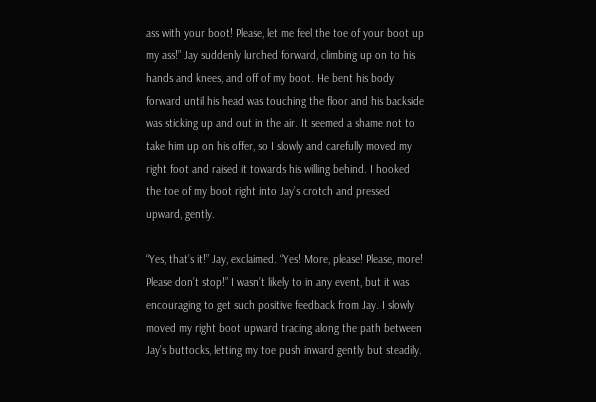ass with your boot! Please, let me feel the toe of your boot up my ass!” Jay suddenly lurched forward, climbing up on to his hands and knees, and off of my boot. He bent his body forward until his head was touching the floor and his backside was sticking up and out in the air. It seemed a shame not to take him up on his offer, so I slowly and carefully moved my right foot and raised it towards his willing behind. I hooked the toe of my boot right into Jay’s crotch and pressed upward, gently.

“Yes, that’s it!” Jay, exclaimed. “Yes! More, please! Please, more! Please don’t stop!” I wasn’t likely to in any event, but it was encouraging to get such positive feedback from Jay. I slowly moved my right boot upward tracing along the path between Jay’s buttocks, letting my toe push inward gently but steadily.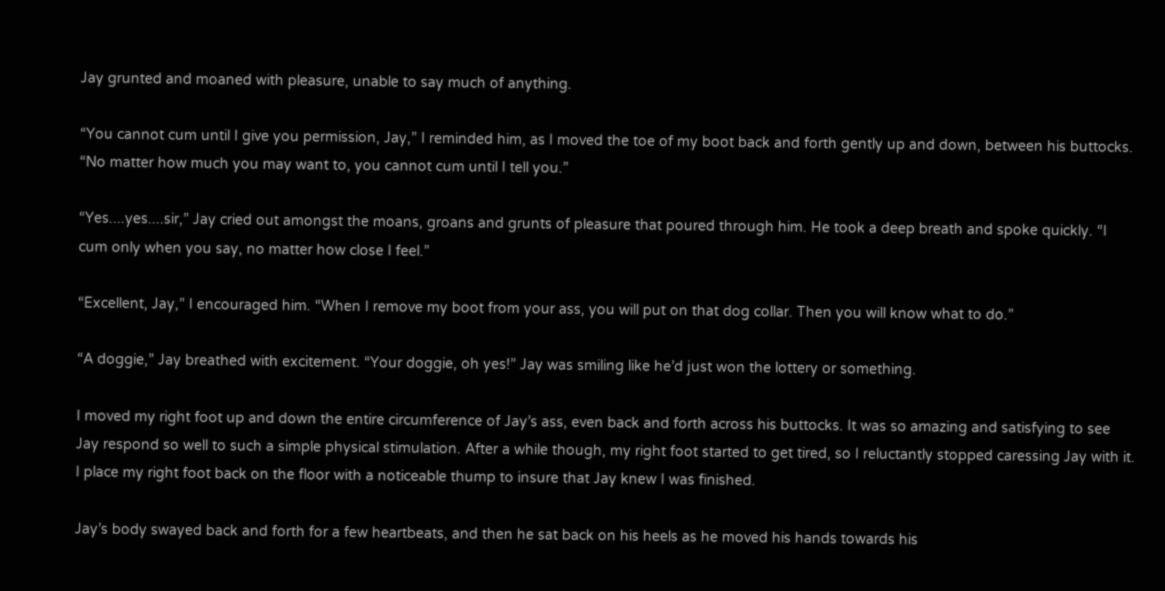Jay grunted and moaned with pleasure, unable to say much of anything.

“You cannot cum until I give you permission, Jay,” I reminded him, as I moved the toe of my boot back and forth gently up and down, between his buttocks. “No matter how much you may want to, you cannot cum until I tell you.”

“Yes....yes....sir,” Jay cried out amongst the moans, groans and grunts of pleasure that poured through him. He took a deep breath and spoke quickly. “I cum only when you say, no matter how close I feel.”

“Excellent, Jay,” I encouraged him. “When I remove my boot from your ass, you will put on that dog collar. Then you will know what to do.”

“A doggie,” Jay breathed with excitement. “Your doggie, oh yes!” Jay was smiling like he’d just won the lottery or something.

I moved my right foot up and down the entire circumference of Jay’s ass, even back and forth across his buttocks. It was so amazing and satisfying to see Jay respond so well to such a simple physical stimulation. After a while though, my right foot started to get tired, so I reluctantly stopped caressing Jay with it. I place my right foot back on the floor with a noticeable thump to insure that Jay knew I was finished.

Jay’s body swayed back and forth for a few heartbeats, and then he sat back on his heels as he moved his hands towards his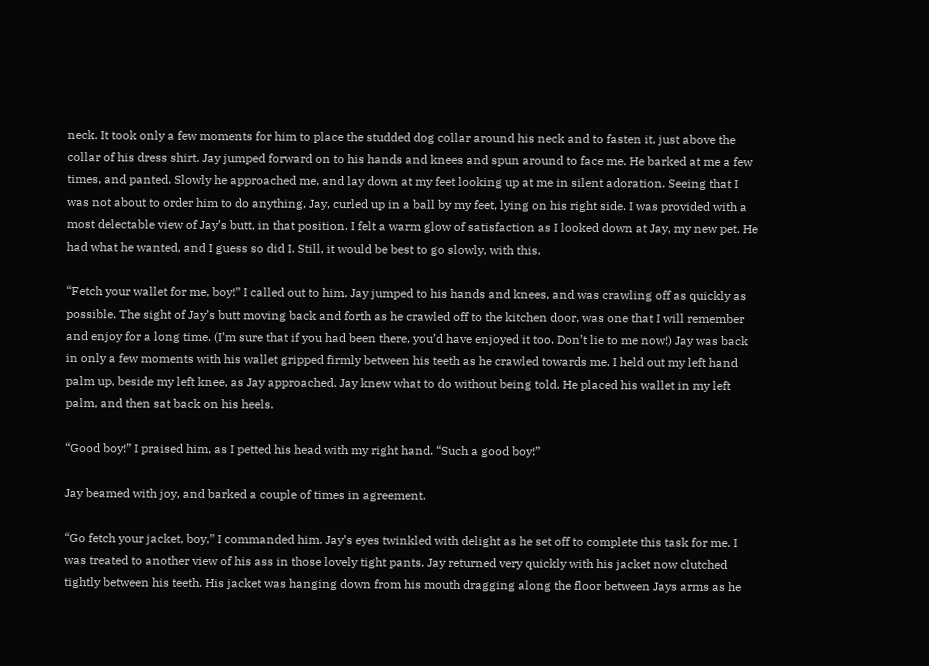neck. It took only a few moments for him to place the studded dog collar around his neck and to fasten it, just above the collar of his dress shirt. Jay jumped forward on to his hands and knees and spun around to face me. He barked at me a few times, and panted. Slowly he approached me, and lay down at my feet looking up at me in silent adoration. Seeing that I was not about to order him to do anything, Jay, curled up in a ball by my feet, lying on his right side. I was provided with a most delectable view of Jay’s butt, in that position. I felt a warm glow of satisfaction as I looked down at Jay, my new pet. He had what he wanted, and I guess so did I. Still, it would be best to go slowly, with this.

“Fetch your wallet for me, boy!” I called out to him. Jay jumped to his hands and knees, and was crawling off as quickly as possible. The sight of Jay’s butt moving back and forth as he crawled off to the kitchen door, was one that I will remember and enjoy for a long time. (I’m sure that if you had been there, you’d have enjoyed it too. Don’t lie to me now!) Jay was back in only a few moments with his wallet gripped firmly between his teeth as he crawled towards me. I held out my left hand palm up, beside my left knee, as Jay approached. Jay knew what to do without being told. He placed his wallet in my left palm, and then sat back on his heels.

“Good boy!” I praised him, as I petted his head with my right hand. “Such a good boy!”

Jay beamed with joy, and barked a couple of times in agreement.

“Go fetch your jacket, boy,” I commanded him. Jay’s eyes twinkled with delight as he set off to complete this task for me. I was treated to another view of his ass in those lovely tight pants. Jay returned very quickly with his jacket now clutched tightly between his teeth. His jacket was hanging down from his mouth dragging along the floor between Jays arms as he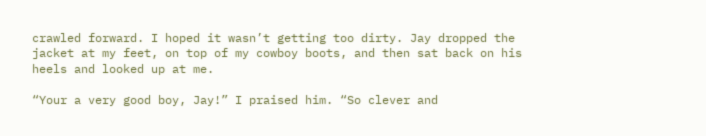crawled forward. I hoped it wasn’t getting too dirty. Jay dropped the jacket at my feet, on top of my cowboy boots, and then sat back on his heels and looked up at me.

“Your a very good boy, Jay!” I praised him. “So clever and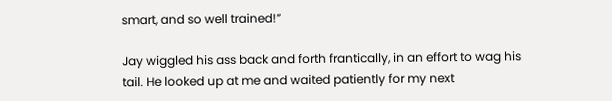smart, and so well trained!”

Jay wiggled his ass back and forth frantically, in an effort to wag his tail. He looked up at me and waited patiently for my next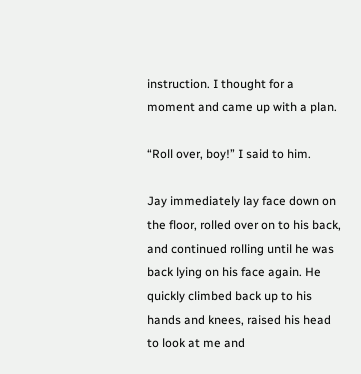instruction. I thought for a moment and came up with a plan.

“Roll over, boy!” I said to him.

Jay immediately lay face down on the floor, rolled over on to his back, and continued rolling until he was back lying on his face again. He quickly climbed back up to his hands and knees, raised his head to look at me and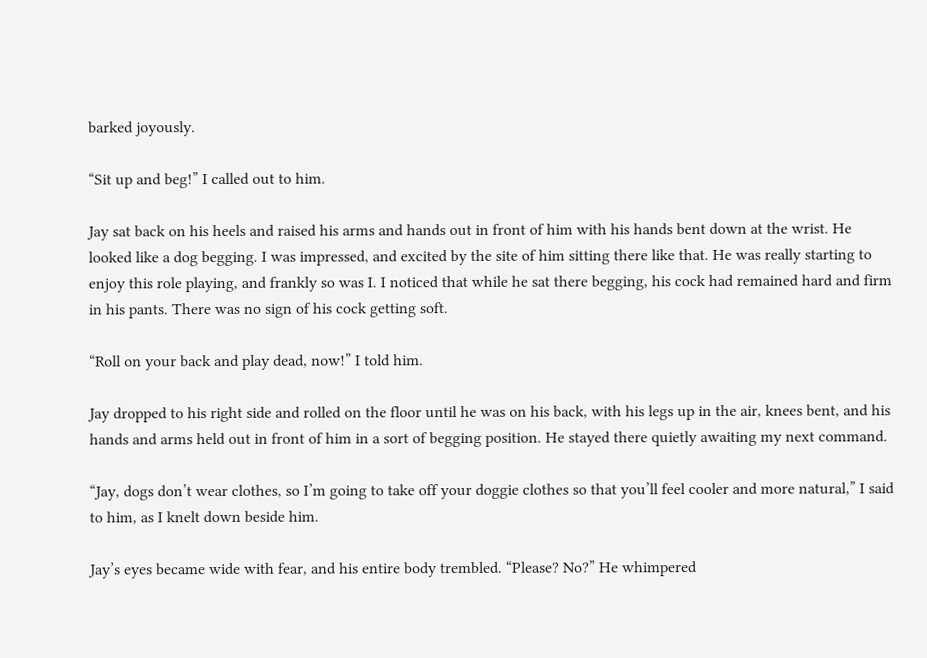barked joyously.

“Sit up and beg!” I called out to him.

Jay sat back on his heels and raised his arms and hands out in front of him with his hands bent down at the wrist. He looked like a dog begging. I was impressed, and excited by the site of him sitting there like that. He was really starting to enjoy this role playing, and frankly so was I. I noticed that while he sat there begging, his cock had remained hard and firm in his pants. There was no sign of his cock getting soft.

“Roll on your back and play dead, now!” I told him.

Jay dropped to his right side and rolled on the floor until he was on his back, with his legs up in the air, knees bent, and his hands and arms held out in front of him in a sort of begging position. He stayed there quietly awaiting my next command.

“Jay, dogs don’t wear clothes, so I’m going to take off your doggie clothes so that you’ll feel cooler and more natural,” I said to him, as I knelt down beside him.

Jay’s eyes became wide with fear, and his entire body trembled. “Please? No?” He whimpered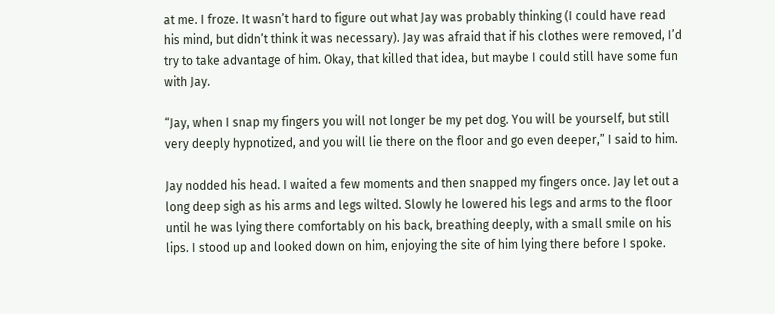at me. I froze. It wasn’t hard to figure out what Jay was probably thinking (I could have read his mind, but didn’t think it was necessary). Jay was afraid that if his clothes were removed, I’d try to take advantage of him. Okay, that killed that idea, but maybe I could still have some fun with Jay.

“Jay, when I snap my fingers you will not longer be my pet dog. You will be yourself, but still very deeply hypnotized, and you will lie there on the floor and go even deeper,” I said to him.

Jay nodded his head. I waited a few moments and then snapped my fingers once. Jay let out a long deep sigh as his arms and legs wilted. Slowly he lowered his legs and arms to the floor until he was lying there comfortably on his back, breathing deeply, with a small smile on his lips. I stood up and looked down on him, enjoying the site of him lying there before I spoke.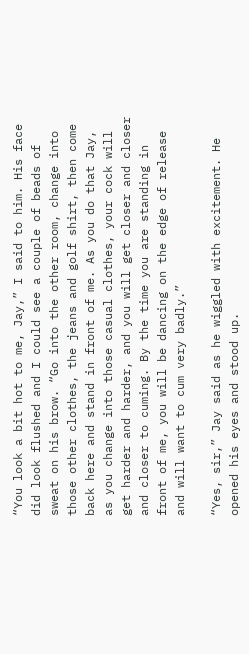“You look a bit hot to me, Jay,” I said to him. His face did look flushed and I could see a couple of beads of sweat on his brow. “Go into the other room, change into those other clothes, the jeans and golf shirt, then come back here and stand in front of me. As you do that Jay, as you change into those casual clothes, your cock will get harder and harder, and you will get closer and closer and closer to cuming. By the time you are standing in front of me, you will be dancing on the edge of release and will want to cum very badly.”

“Yes, sir,” Jay said as he wiggled with excitement. He opened his eyes and stood up.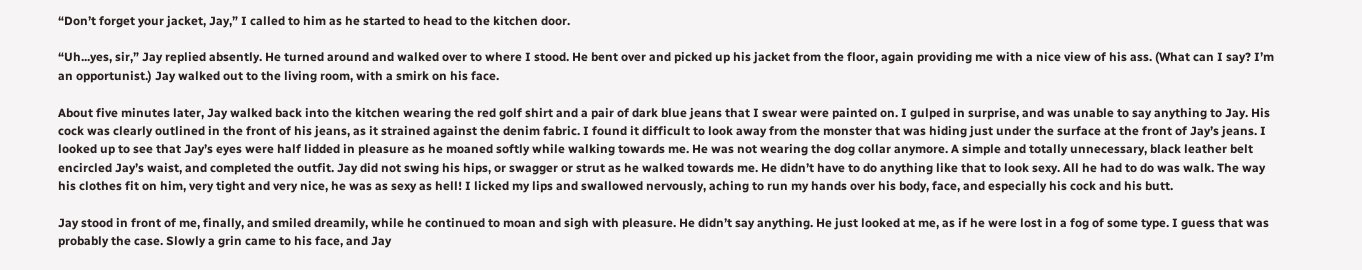“Don’t forget your jacket, Jay,” I called to him as he started to head to the kitchen door.

“Uh...yes, sir,” Jay replied absently. He turned around and walked over to where I stood. He bent over and picked up his jacket from the floor, again providing me with a nice view of his ass. (What can I say? I’m an opportunist.) Jay walked out to the living room, with a smirk on his face.

About five minutes later, Jay walked back into the kitchen wearing the red golf shirt and a pair of dark blue jeans that I swear were painted on. I gulped in surprise, and was unable to say anything to Jay. His cock was clearly outlined in the front of his jeans, as it strained against the denim fabric. I found it difficult to look away from the monster that was hiding just under the surface at the front of Jay’s jeans. I looked up to see that Jay’s eyes were half lidded in pleasure as he moaned softly while walking towards me. He was not wearing the dog collar anymore. A simple and totally unnecessary, black leather belt encircled Jay’s waist, and completed the outfit. Jay did not swing his hips, or swagger or strut as he walked towards me. He didn’t have to do anything like that to look sexy. All he had to do was walk. The way his clothes fit on him, very tight and very nice, he was as sexy as hell! I licked my lips and swallowed nervously, aching to run my hands over his body, face, and especially his cock and his butt.

Jay stood in front of me, finally, and smiled dreamily, while he continued to moan and sigh with pleasure. He didn’t say anything. He just looked at me, as if he were lost in a fog of some type. I guess that was probably the case. Slowly a grin came to his face, and Jay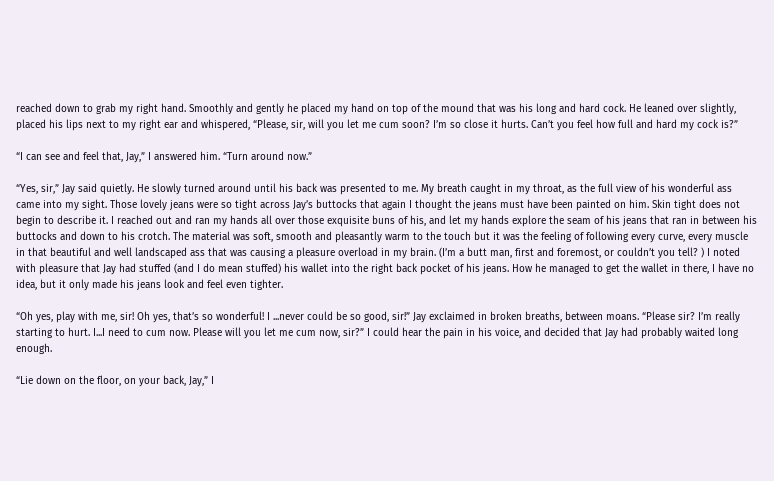reached down to grab my right hand. Smoothly and gently he placed my hand on top of the mound that was his long and hard cock. He leaned over slightly, placed his lips next to my right ear and whispered, “Please, sir, will you let me cum soon? I’m so close it hurts. Can’t you feel how full and hard my cock is?”

“I can see and feel that, Jay,” I answered him. “Turn around now.”

“Yes, sir,” Jay said quietly. He slowly turned around until his back was presented to me. My breath caught in my throat, as the full view of his wonderful ass came into my sight. Those lovely jeans were so tight across Jay’s buttocks that again I thought the jeans must have been painted on him. Skin tight does not begin to describe it. I reached out and ran my hands all over those exquisite buns of his, and let my hands explore the seam of his jeans that ran in between his buttocks and down to his crotch. The material was soft, smooth and pleasantly warm to the touch but it was the feeling of following every curve, every muscle in that beautiful and well landscaped ass that was causing a pleasure overload in my brain. (I’m a butt man, first and foremost, or couldn’t you tell? ) I noted with pleasure that Jay had stuffed (and I do mean stuffed) his wallet into the right back pocket of his jeans. How he managed to get the wallet in there, I have no idea, but it only made his jeans look and feel even tighter.

“Oh yes, play with me, sir! Oh yes, that’s so wonderful! I ...never could be so good, sir!” Jay exclaimed in broken breaths, between moans. “Please sir? I’m really starting to hurt. I...I need to cum now. Please will you let me cum now, sir?” I could hear the pain in his voice, and decided that Jay had probably waited long enough.

“Lie down on the floor, on your back, Jay,” I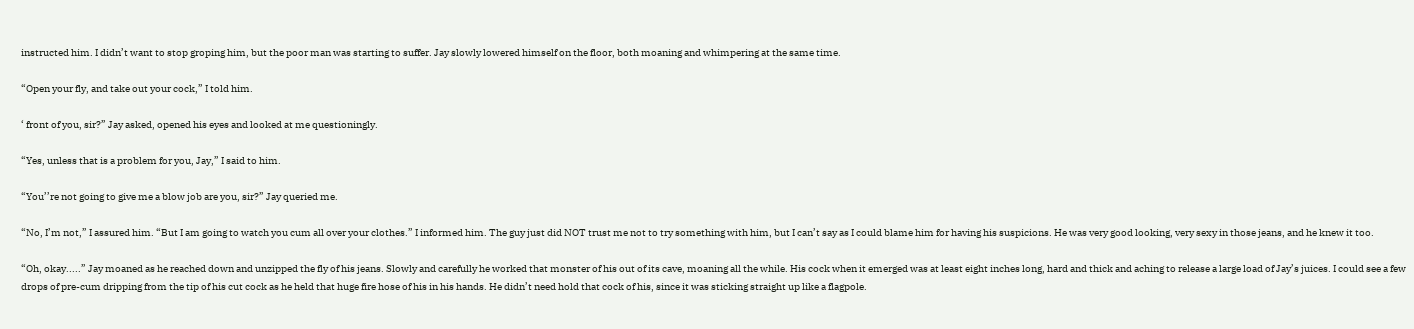instructed him. I didn’t want to stop groping him, but the poor man was starting to suffer. Jay slowly lowered himself on the floor, both moaning and whimpering at the same time.

“Open your fly, and take out your cock,” I told him.

‘ front of you, sir?” Jay asked, opened his eyes and looked at me questioningly.

“Yes, unless that is a problem for you, Jay,” I said to him.

“You’’re not going to give me a blow job are you, sir?” Jay queried me.

“No, I’m not,” I assured him. “But I am going to watch you cum all over your clothes.” I informed him. The guy just did NOT trust me not to try something with him, but I can’t say as I could blame him for having his suspicions. He was very good looking, very sexy in those jeans, and he knew it too.

“Oh, okay.....” Jay moaned as he reached down and unzipped the fly of his jeans. Slowly and carefully he worked that monster of his out of its cave, moaning all the while. His cock when it emerged was at least eight inches long, hard and thick and aching to release a large load of Jay’s juices. I could see a few drops of pre-cum dripping from the tip of his cut cock as he held that huge fire hose of his in his hands. He didn’t need hold that cock of his, since it was sticking straight up like a flagpole.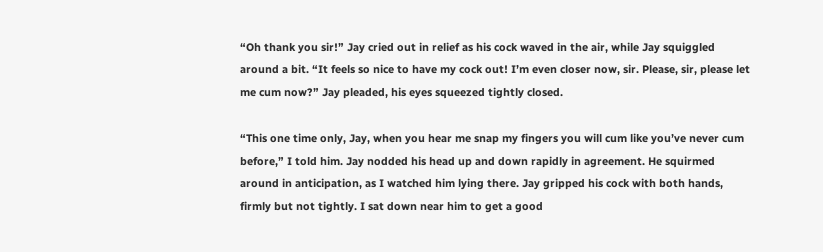“Oh thank you sir!” Jay cried out in relief as his cock waved in the air, while Jay squiggled around a bit. “It feels so nice to have my cock out! I’m even closer now, sir. Please, sir, please let me cum now?” Jay pleaded, his eyes squeezed tightly closed.

“This one time only, Jay, when you hear me snap my fingers you will cum like you’ve never cum before,” I told him. Jay nodded his head up and down rapidly in agreement. He squirmed around in anticipation, as I watched him lying there. Jay gripped his cock with both hands, firmly but not tightly. I sat down near him to get a good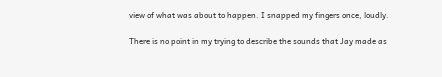view of what was about to happen. I snapped my fingers once, loudly.

There is no point in my trying to describe the sounds that Jay made as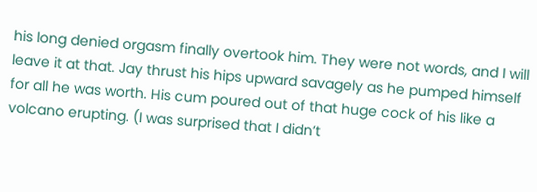his long denied orgasm finally overtook him. They were not words, and I will leave it at that. Jay thrust his hips upward savagely as he pumped himself for all he was worth. His cum poured out of that huge cock of his like a volcano erupting. (I was surprised that I didn’t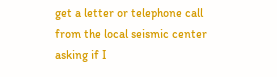get a letter or telephone call from the local seismic center asking if I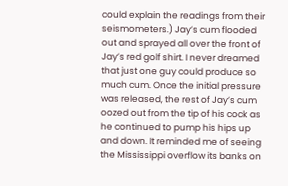could explain the readings from their seismometers.) Jay’s cum flooded out and sprayed all over the front of Jay’s red golf shirt. I never dreamed that just one guy could produce so much cum. Once the initial pressure was released, the rest of Jay’s cum oozed out from the tip of his cock as he continued to pump his hips up and down. It reminded me of seeing the Mississippi overflow its banks on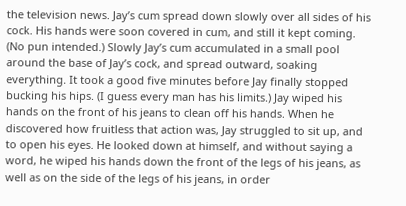the television news. Jay’s cum spread down slowly over all sides of his cock. His hands were soon covered in cum, and still it kept coming. (No pun intended.) Slowly Jay’s cum accumulated in a small pool around the base of Jay’s cock, and spread outward, soaking everything. It took a good five minutes before Jay finally stopped bucking his hips. (I guess every man has his limits.) Jay wiped his hands on the front of his jeans to clean off his hands. When he discovered how fruitless that action was, Jay struggled to sit up, and to open his eyes. He looked down at himself, and without saying a word, he wiped his hands down the front of the legs of his jeans, as well as on the side of the legs of his jeans, in order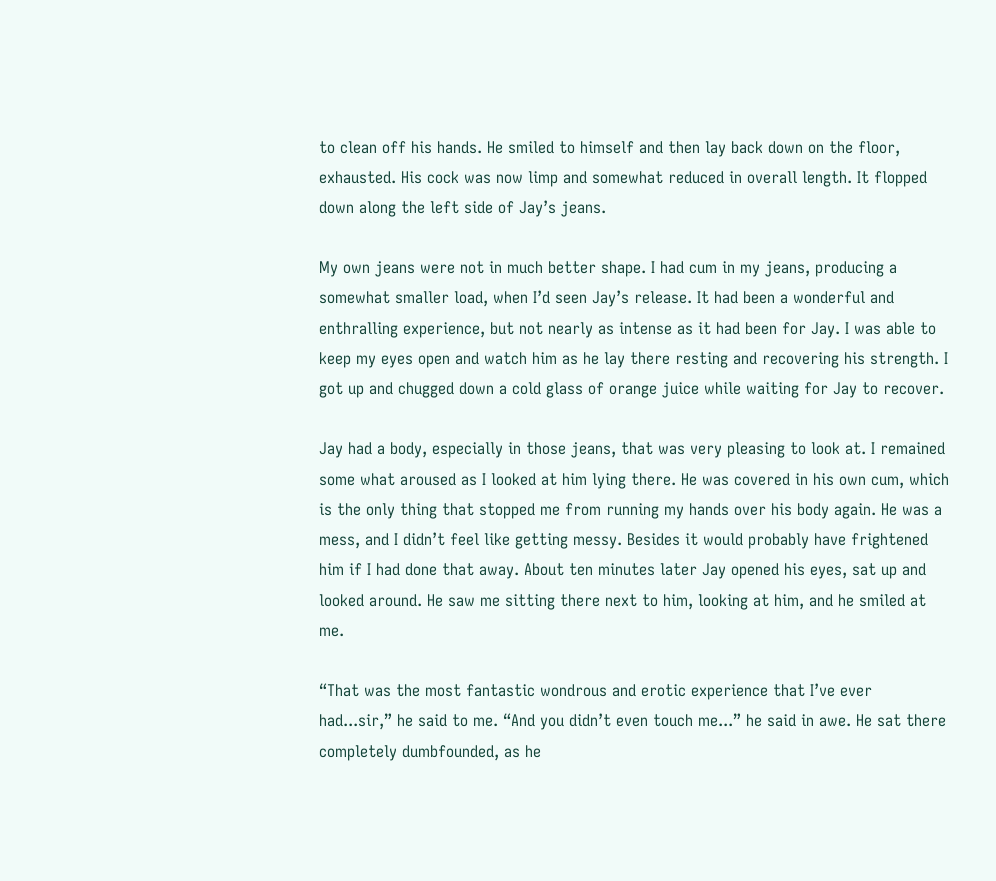to clean off his hands. He smiled to himself and then lay back down on the floor, exhausted. His cock was now limp and somewhat reduced in overall length. It flopped down along the left side of Jay’s jeans.

My own jeans were not in much better shape. I had cum in my jeans, producing a somewhat smaller load, when I’d seen Jay’s release. It had been a wonderful and enthralling experience, but not nearly as intense as it had been for Jay. I was able to keep my eyes open and watch him as he lay there resting and recovering his strength. I got up and chugged down a cold glass of orange juice while waiting for Jay to recover.

Jay had a body, especially in those jeans, that was very pleasing to look at. I remained some what aroused as I looked at him lying there. He was covered in his own cum, which is the only thing that stopped me from running my hands over his body again. He was a mess, and I didn’t feel like getting messy. Besides it would probably have frightened him if I had done that away. About ten minutes later Jay opened his eyes, sat up and looked around. He saw me sitting there next to him, looking at him, and he smiled at me.

“That was the most fantastic wondrous and erotic experience that I’ve ever had...sir,” he said to me. “And you didn’t even touch me...” he said in awe. He sat there completely dumbfounded, as he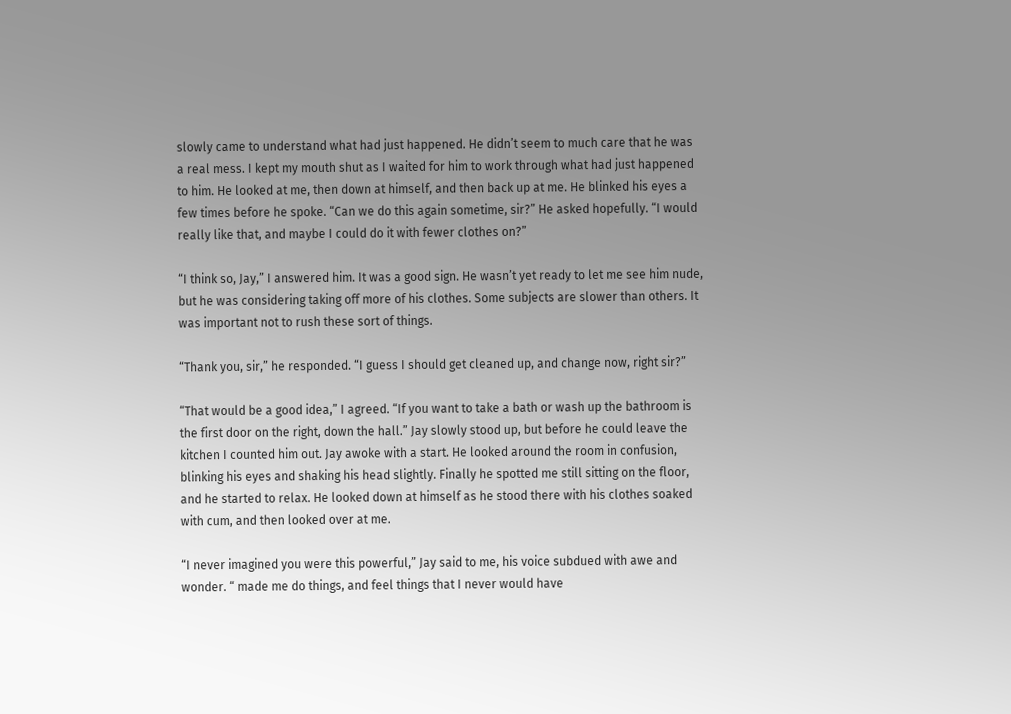slowly came to understand what had just happened. He didn’t seem to much care that he was a real mess. I kept my mouth shut as I waited for him to work through what had just happened to him. He looked at me, then down at himself, and then back up at me. He blinked his eyes a few times before he spoke. “Can we do this again sometime, sir?” He asked hopefully. “I would really like that, and maybe I could do it with fewer clothes on?”

“I think so, Jay,” I answered him. It was a good sign. He wasn’t yet ready to let me see him nude, but he was considering taking off more of his clothes. Some subjects are slower than others. It was important not to rush these sort of things.

“Thank you, sir,” he responded. “I guess I should get cleaned up, and change now, right sir?”

“That would be a good idea,” I agreed. “If you want to take a bath or wash up the bathroom is the first door on the right, down the hall.” Jay slowly stood up, but before he could leave the kitchen I counted him out. Jay awoke with a start. He looked around the room in confusion, blinking his eyes and shaking his head slightly. Finally he spotted me still sitting on the floor, and he started to relax. He looked down at himself as he stood there with his clothes soaked with cum, and then looked over at me.

“I never imagined you were this powerful,” Jay said to me, his voice subdued with awe and wonder. “ made me do things, and feel things that I never would have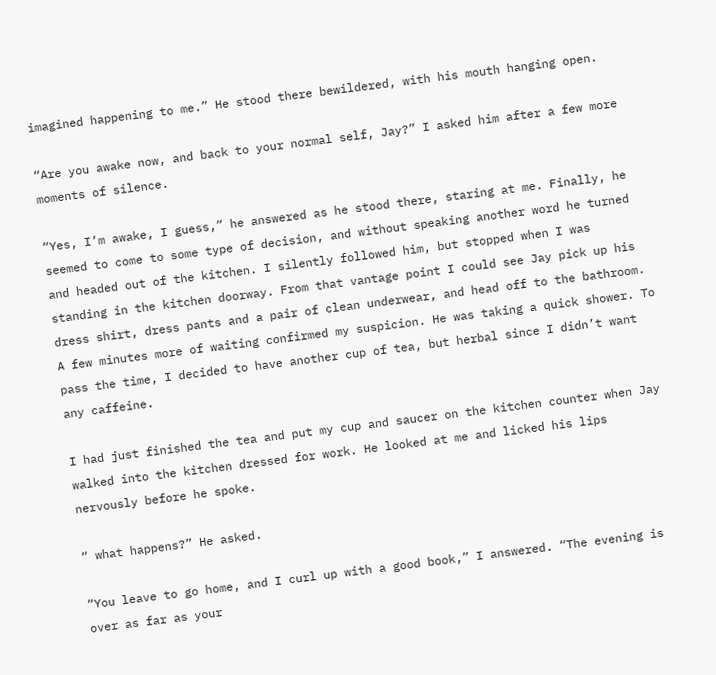imagined happening to me.” He stood there bewildered, with his mouth hanging open.

“Are you awake now, and back to your normal self, Jay?” I asked him after a few more moments of silence.

“Yes, I’m awake, I guess,” he answered as he stood there, staring at me. Finally, he seemed to come to some type of decision, and without speaking another word he turned and headed out of the kitchen. I silently followed him, but stopped when I was standing in the kitchen doorway. From that vantage point I could see Jay pick up his dress shirt, dress pants and a pair of clean underwear, and head off to the bathroom. A few minutes more of waiting confirmed my suspicion. He was taking a quick shower. To pass the time, I decided to have another cup of tea, but herbal since I didn’t want any caffeine.

I had just finished the tea and put my cup and saucer on the kitchen counter when Jay walked into the kitchen dressed for work. He looked at me and licked his lips nervously before he spoke.

“ what happens?” He asked.

“You leave to go home, and I curl up with a good book,” I answered. “The evening is over as far as your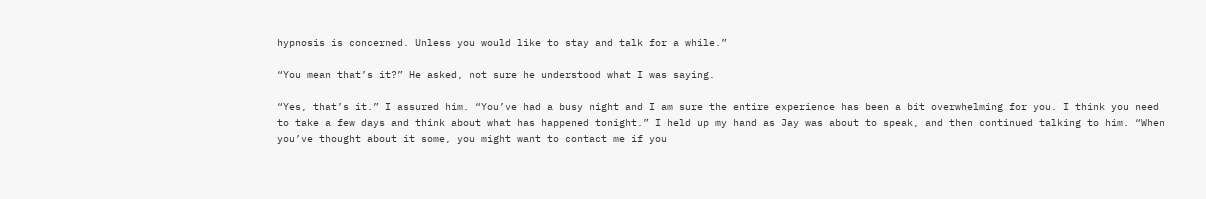hypnosis is concerned. Unless you would like to stay and talk for a while.”

“You mean that’s it?” He asked, not sure he understood what I was saying.

“Yes, that’s it.” I assured him. “You’ve had a busy night and I am sure the entire experience has been a bit overwhelming for you. I think you need to take a few days and think about what has happened tonight.” I held up my hand as Jay was about to speak, and then continued talking to him. “When you’ve thought about it some, you might want to contact me if you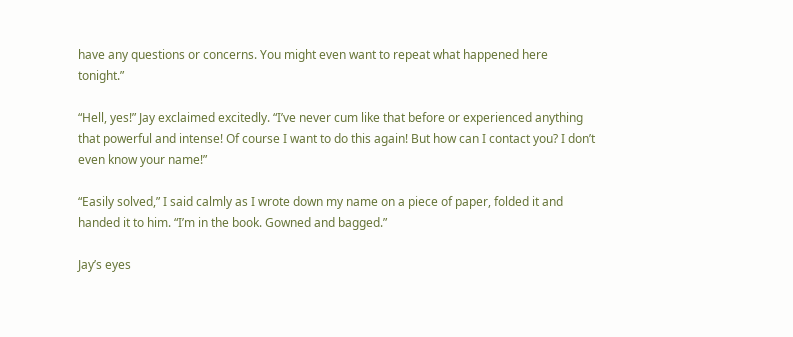have any questions or concerns. You might even want to repeat what happened here tonight.”

“Hell, yes!” Jay exclaimed excitedly. “I’ve never cum like that before or experienced anything that powerful and intense! Of course I want to do this again! But how can I contact you? I don’t even know your name!”

“Easily solved,” I said calmly as I wrote down my name on a piece of paper, folded it and handed it to him. “I’m in the book. Gowned and bagged.”

Jay’s eyes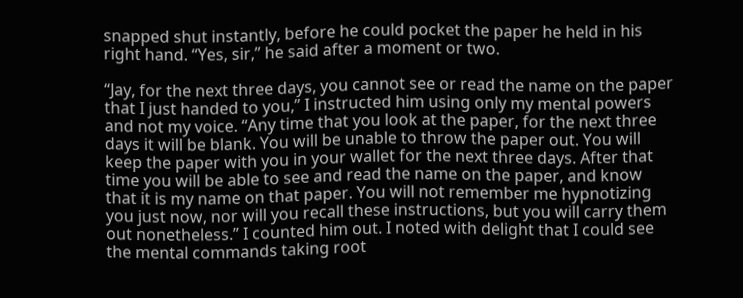snapped shut instantly, before he could pocket the paper he held in his right hand. “Yes, sir,” he said after a moment or two.

“Jay, for the next three days, you cannot see or read the name on the paper that I just handed to you,” I instructed him using only my mental powers and not my voice. “Any time that you look at the paper, for the next three days it will be blank. You will be unable to throw the paper out. You will keep the paper with you in your wallet for the next three days. After that time you will be able to see and read the name on the paper, and know that it is my name on that paper. You will not remember me hypnotizing you just now, nor will you recall these instructions, but you will carry them out nonetheless.” I counted him out. I noted with delight that I could see the mental commands taking root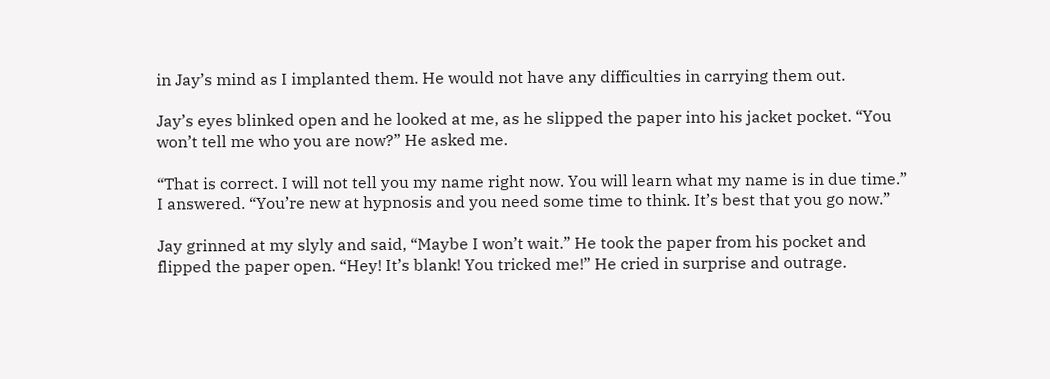in Jay’s mind as I implanted them. He would not have any difficulties in carrying them out.

Jay’s eyes blinked open and he looked at me, as he slipped the paper into his jacket pocket. “You won’t tell me who you are now?” He asked me.

“That is correct. I will not tell you my name right now. You will learn what my name is in due time.” I answered. “You’re new at hypnosis and you need some time to think. It’s best that you go now.”

Jay grinned at my slyly and said, “Maybe I won’t wait.” He took the paper from his pocket and flipped the paper open. “Hey! It’s blank! You tricked me!” He cried in surprise and outrage.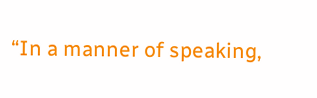“In a manner of speaking,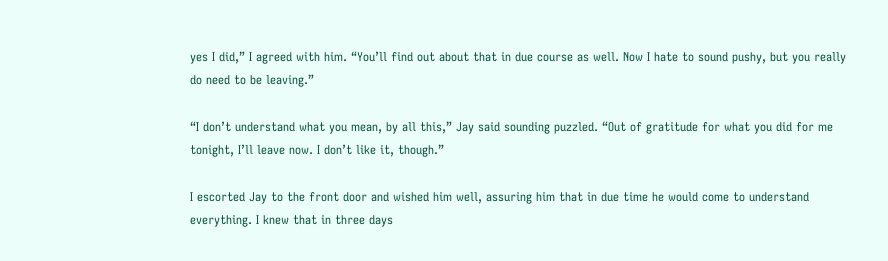yes I did,” I agreed with him. “You’ll find out about that in due course as well. Now I hate to sound pushy, but you really do need to be leaving.”

“I don’t understand what you mean, by all this,” Jay said sounding puzzled. “Out of gratitude for what you did for me tonight, I’ll leave now. I don’t like it, though.”

I escorted Jay to the front door and wished him well, assuring him that in due time he would come to understand everything. I knew that in three days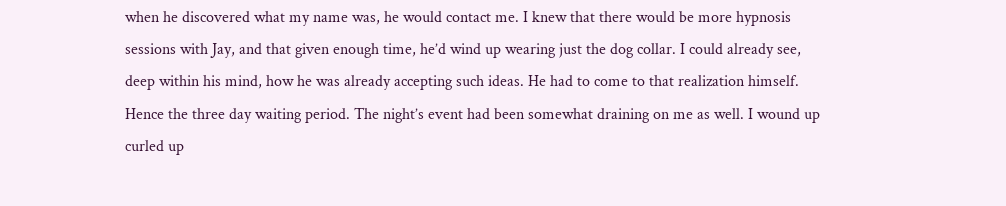when he discovered what my name was, he would contact me. I knew that there would be more hypnosis sessions with Jay, and that given enough time, he’d wind up wearing just the dog collar. I could already see, deep within his mind, how he was already accepting such ideas. He had to come to that realization himself. Hence the three day waiting period. The night’s event had been somewhat draining on me as well. I wound up curled up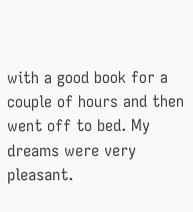with a good book for a couple of hours and then went off to bed. My dreams were very pleasant.